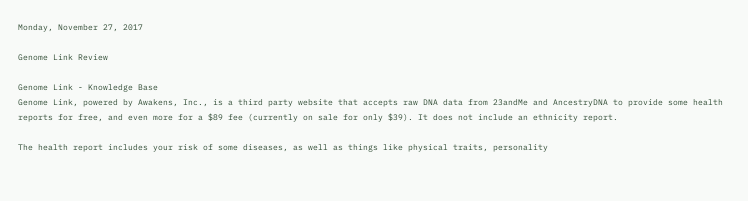Monday, November 27, 2017

Genome Link Review

Genome Link - Knowledge Base
Genome Link, powered by Awakens, Inc., is a third party website that accepts raw DNA data from 23andMe and AncestryDNA to provide some health reports for free, and even more for a $89 fee (currently on sale for only $39). It does not include an ethnicity report.

The health report includes your risk of some diseases, as well as things like physical traits, personality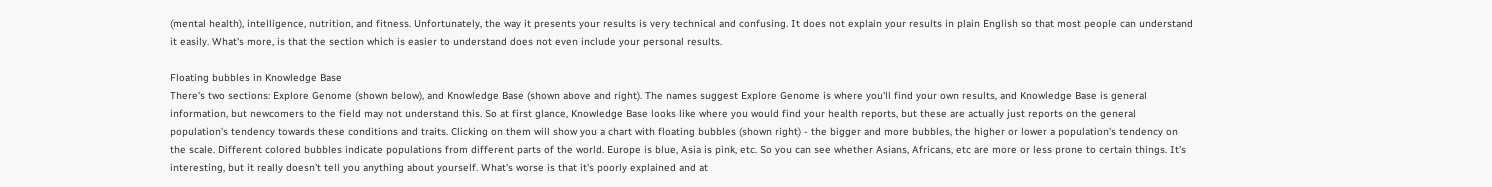(mental health), intelligence, nutrition, and fitness. Unfortunately, the way it presents your results is very technical and confusing. It does not explain your results in plain English so that most people can understand it easily. What's more, is that the section which is easier to understand does not even include your personal results.

Floating bubbles in Knowledge Base
There's two sections: Explore Genome (shown below), and Knowledge Base (shown above and right). The names suggest Explore Genome is where you'll find your own results, and Knowledge Base is general information, but newcomers to the field may not understand this. So at first glance, Knowledge Base looks like where you would find your health reports, but these are actually just reports on the general population's tendency towards these conditions and traits. Clicking on them will show you a chart with floating bubbles (shown right) - the bigger and more bubbles, the higher or lower a population's tendency on the scale. Different colored bubbles indicate populations from different parts of the world. Europe is blue, Asia is pink, etc. So you can see whether Asians, Africans, etc are more or less prone to certain things. It's interesting, but it really doesn't tell you anything about yourself. What's worse is that it's poorly explained and at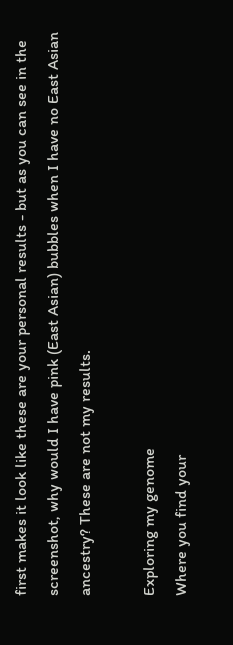first makes it look like these are your personal results - but as you can see in the screenshot, why would I have pink (East Asian) bubbles when I have no East Asian ancestry? These are not my results.

Exploring my genome
Where you find your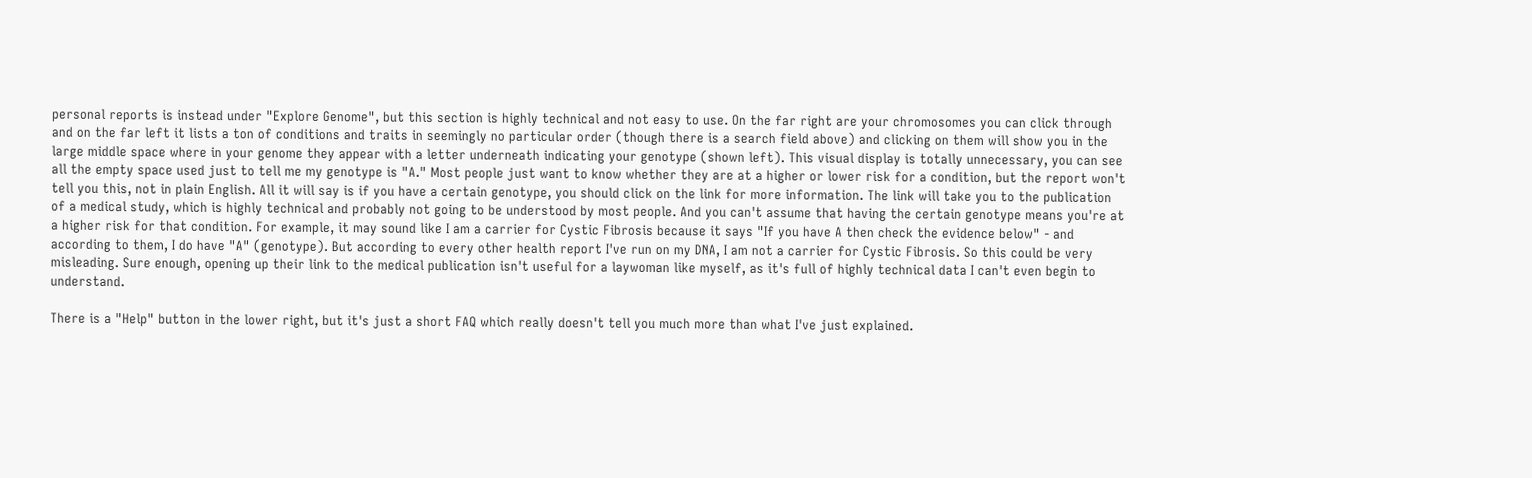personal reports is instead under "Explore Genome", but this section is highly technical and not easy to use. On the far right are your chromosomes you can click through and on the far left it lists a ton of conditions and traits in seemingly no particular order (though there is a search field above) and clicking on them will show you in the large middle space where in your genome they appear with a letter underneath indicating your genotype (shown left). This visual display is totally unnecessary, you can see all the empty space used just to tell me my genotype is "A." Most people just want to know whether they are at a higher or lower risk for a condition, but the report won't tell you this, not in plain English. All it will say is if you have a certain genotype, you should click on the link for more information. The link will take you to the publication of a medical study, which is highly technical and probably not going to be understood by most people. And you can't assume that having the certain genotype means you're at a higher risk for that condition. For example, it may sound like I am a carrier for Cystic Fibrosis because it says "If you have A then check the evidence below" - and according to them, I do have "A" (genotype). But according to every other health report I've run on my DNA, I am not a carrier for Cystic Fibrosis. So this could be very misleading. Sure enough, opening up their link to the medical publication isn't useful for a laywoman like myself, as it's full of highly technical data I can't even begin to understand.

There is a "Help" button in the lower right, but it's just a short FAQ which really doesn't tell you much more than what I've just explained.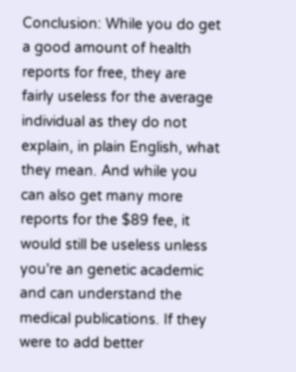Conclusion: While you do get a good amount of health reports for free, they are fairly useless for the average individual as they do not explain, in plain English, what they mean. And while you can also get many more reports for the $89 fee, it would still be useless unless you're an genetic academic and can understand the medical publications. If they were to add better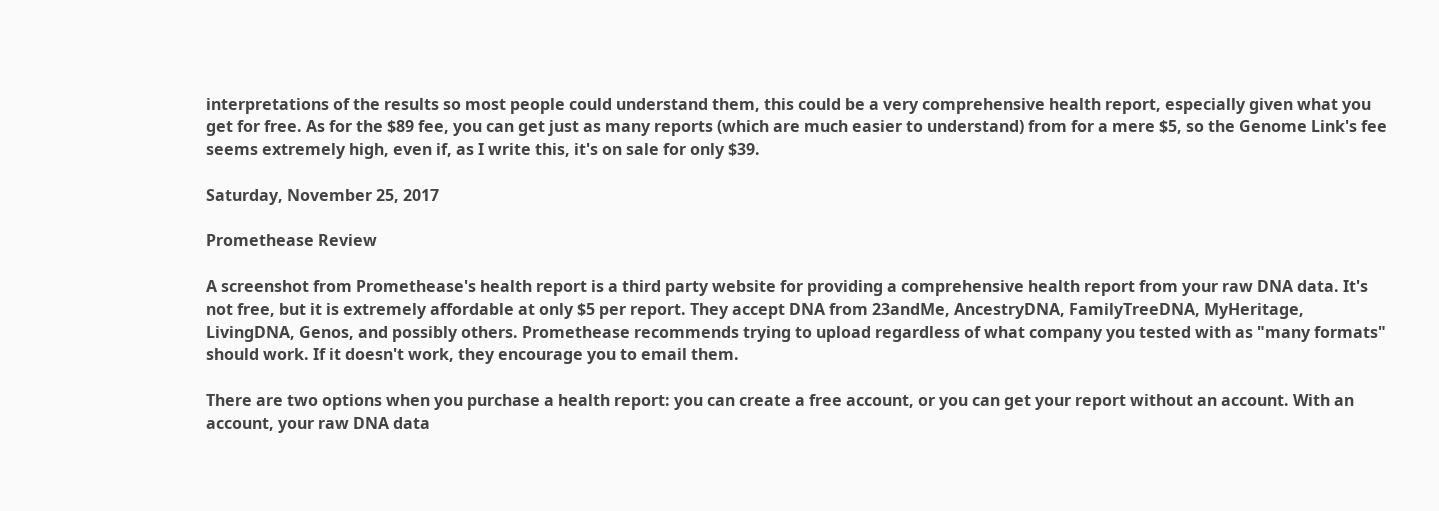interpretations of the results so most people could understand them, this could be a very comprehensive health report, especially given what you get for free. As for the $89 fee, you can get just as many reports (which are much easier to understand) from for a mere $5, so the Genome Link's fee seems extremely high, even if, as I write this, it's on sale for only $39.

Saturday, November 25, 2017

Promethease Review

A screenshot from Promethease's health report is a third party website for providing a comprehensive health report from your raw DNA data. It's not free, but it is extremely affordable at only $5 per report. They accept DNA from 23andMe, AncestryDNA, FamilyTreeDNA, MyHeritage, LivingDNA, Genos, and possibly others. Promethease recommends trying to upload regardless of what company you tested with as "many formats" should work. If it doesn't work, they encourage you to email them.

There are two options when you purchase a health report: you can create a free account, or you can get your report without an account. With an account, your raw DNA data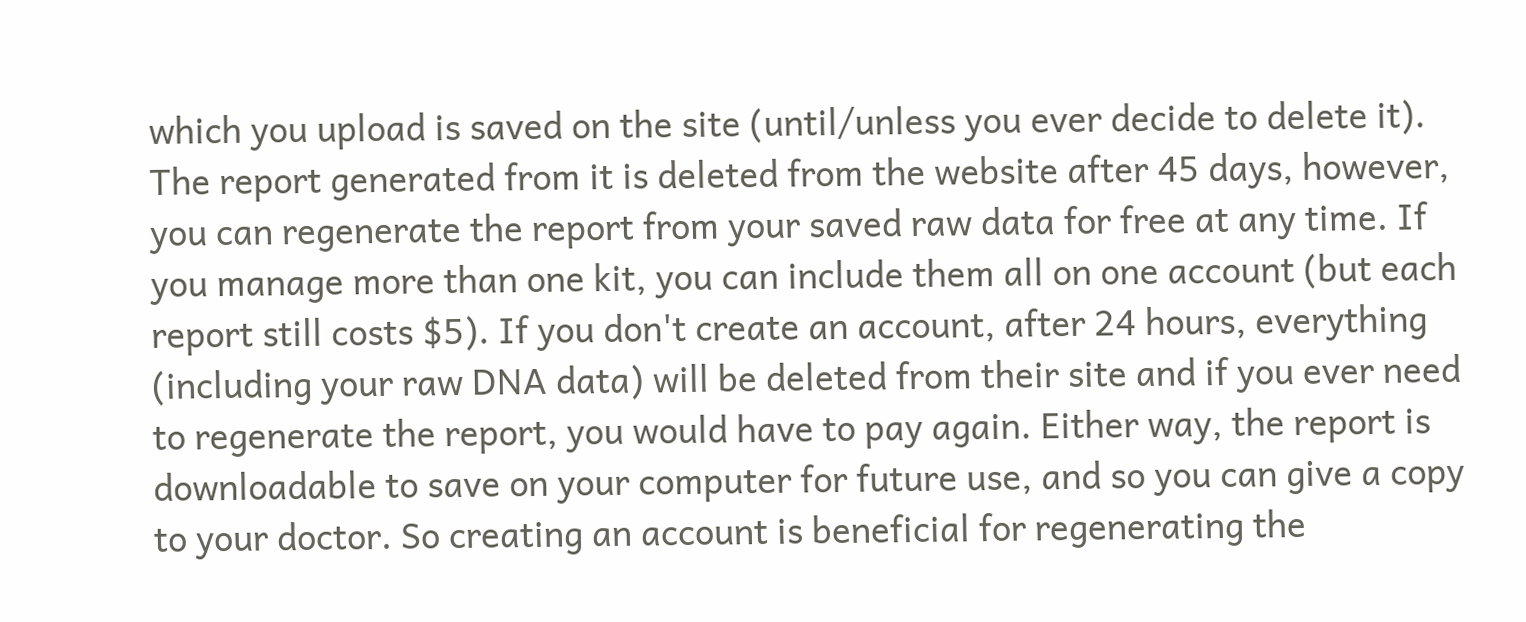which you upload is saved on the site (until/unless you ever decide to delete it). The report generated from it is deleted from the website after 45 days, however, you can regenerate the report from your saved raw data for free at any time. If you manage more than one kit, you can include them all on one account (but each report still costs $5). If you don't create an account, after 24 hours, everything (including your raw DNA data) will be deleted from their site and if you ever need to regenerate the report, you would have to pay again. Either way, the report is downloadable to save on your computer for future use, and so you can give a copy to your doctor. So creating an account is beneficial for regenerating the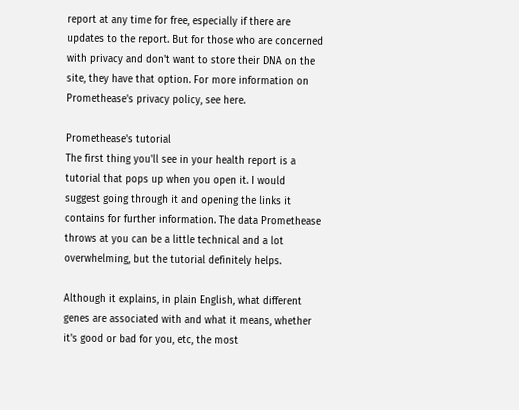report at any time for free, especially if there are updates to the report. But for those who are concerned with privacy and don't want to store their DNA on the site, they have that option. For more information on Promethease's privacy policy, see here.

Promethease's tutorial
The first thing you'll see in your health report is a tutorial that pops up when you open it. I would suggest going through it and opening the links it contains for further information. The data Promethease throws at you can be a little technical and a lot overwhelming, but the tutorial definitely helps.

Although it explains, in plain English, what different genes are associated with and what it means, whether it's good or bad for you, etc, the most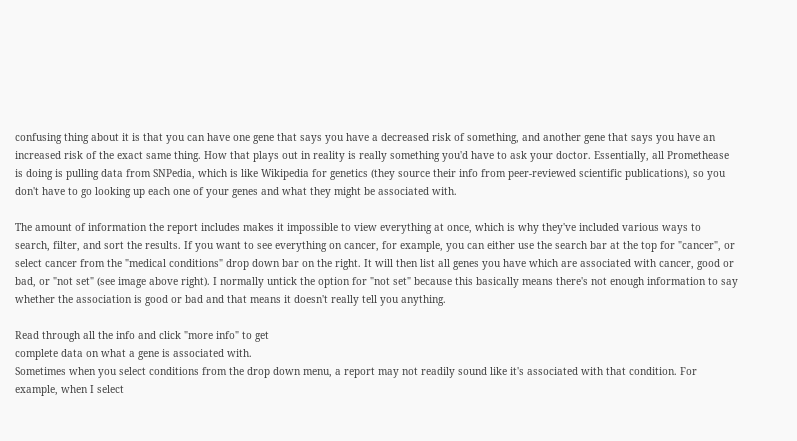confusing thing about it is that you can have one gene that says you have a decreased risk of something, and another gene that says you have an increased risk of the exact same thing. How that plays out in reality is really something you'd have to ask your doctor. Essentially, all Promethease is doing is pulling data from SNPedia, which is like Wikipedia for genetics (they source their info from peer-reviewed scientific publications), so you don't have to go looking up each one of your genes and what they might be associated with.

The amount of information the report includes makes it impossible to view everything at once, which is why they've included various ways to search, filter, and sort the results. If you want to see everything on cancer, for example, you can either use the search bar at the top for "cancer", or select cancer from the "medical conditions" drop down bar on the right. It will then list all genes you have which are associated with cancer, good or bad, or "not set" (see image above right). I normally untick the option for "not set" because this basically means there's not enough information to say whether the association is good or bad and that means it doesn't really tell you anything.

Read through all the info and click "more info" to get
complete data on what a gene is associated with.
Sometimes when you select conditions from the drop down menu, a report may not readily sound like it's associated with that condition. For example, when I select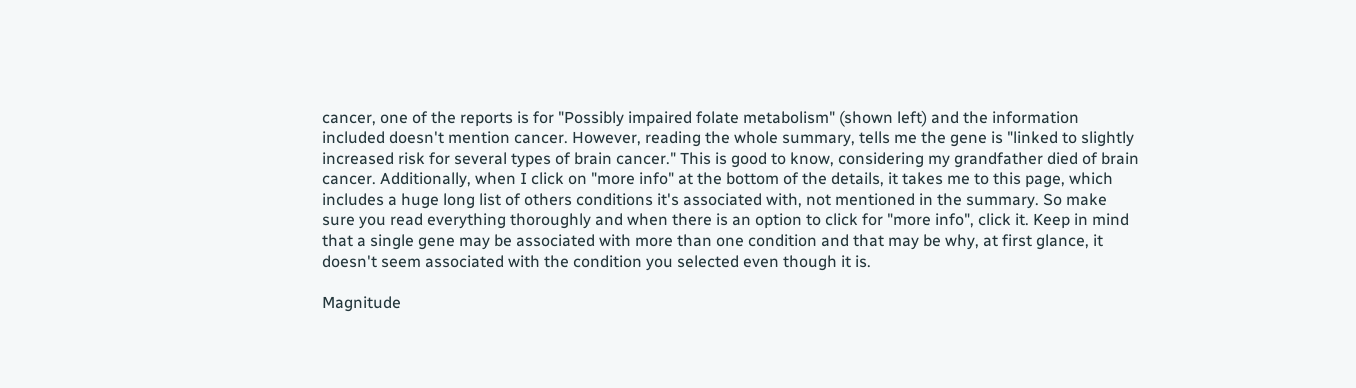cancer, one of the reports is for "Possibly impaired folate metabolism" (shown left) and the information included doesn't mention cancer. However, reading the whole summary, tells me the gene is "linked to slightly increased risk for several types of brain cancer." This is good to know, considering my grandfather died of brain cancer. Additionally, when I click on "more info" at the bottom of the details, it takes me to this page, which includes a huge long list of others conditions it's associated with, not mentioned in the summary. So make sure you read everything thoroughly and when there is an option to click for "more info", click it. Keep in mind that a single gene may be associated with more than one condition and that may be why, at first glance, it doesn't seem associated with the condition you selected even though it is.

Magnitude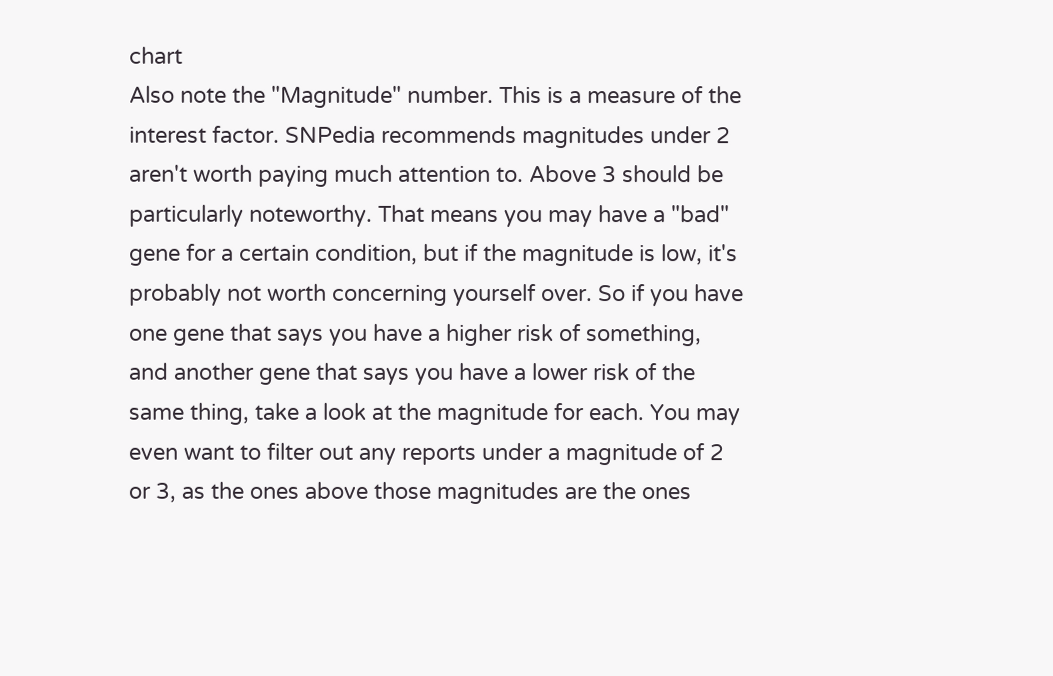chart
Also note the "Magnitude" number. This is a measure of the interest factor. SNPedia recommends magnitudes under 2 aren't worth paying much attention to. Above 3 should be particularly noteworthy. That means you may have a "bad" gene for a certain condition, but if the magnitude is low, it's probably not worth concerning yourself over. So if you have one gene that says you have a higher risk of something, and another gene that says you have a lower risk of the same thing, take a look at the magnitude for each. You may even want to filter out any reports under a magnitude of 2 or 3, as the ones above those magnitudes are the ones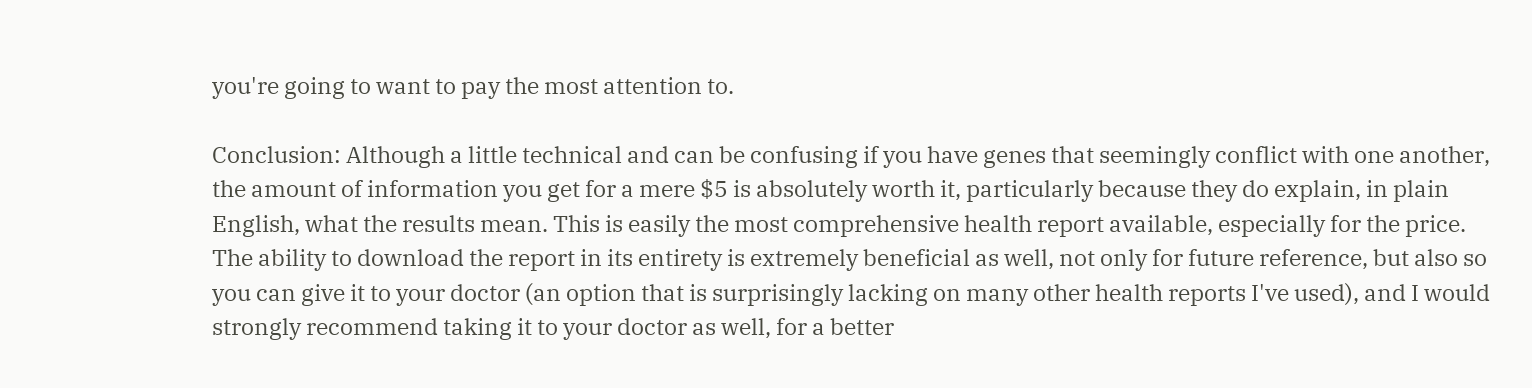you're going to want to pay the most attention to.

Conclusion: Although a little technical and can be confusing if you have genes that seemingly conflict with one another, the amount of information you get for a mere $5 is absolutely worth it, particularly because they do explain, in plain English, what the results mean. This is easily the most comprehensive health report available, especially for the price. The ability to download the report in its entirety is extremely beneficial as well, not only for future reference, but also so you can give it to your doctor (an option that is surprisingly lacking on many other health reports I've used), and I would strongly recommend taking it to your doctor as well, for a better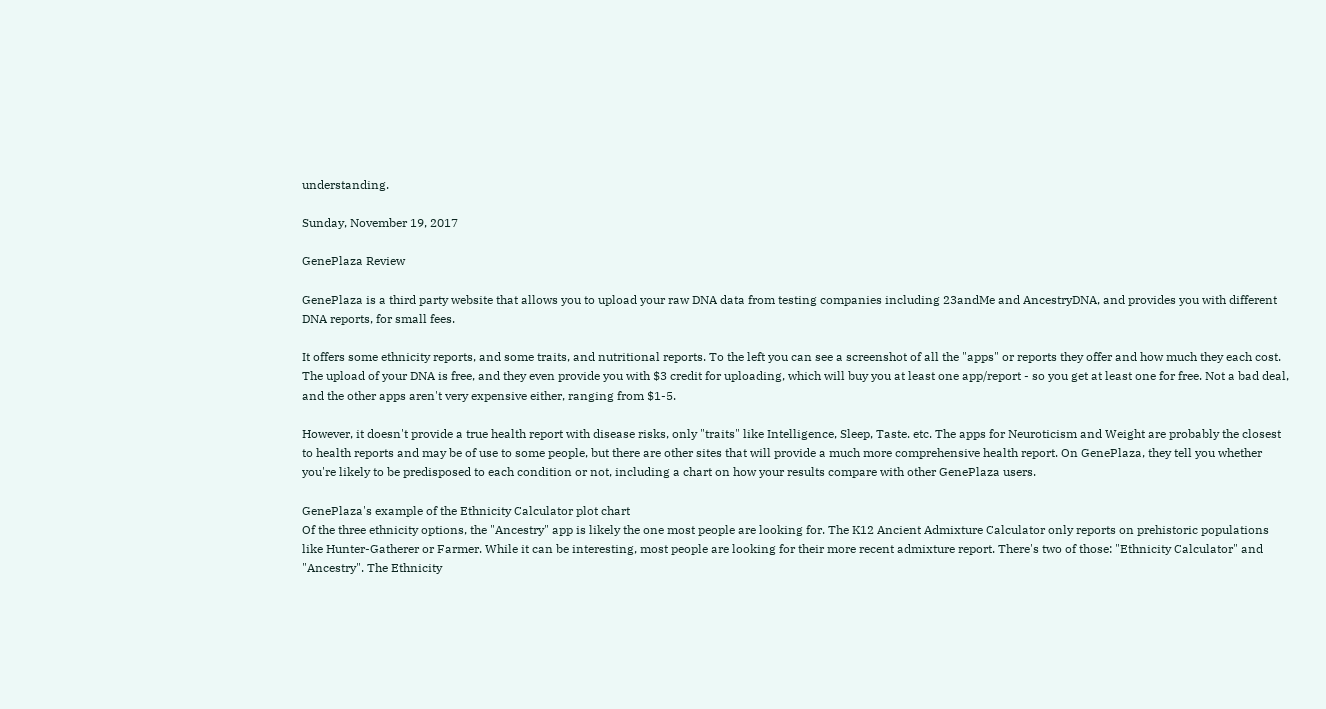understanding.

Sunday, November 19, 2017

GenePlaza Review

GenePlaza is a third party website that allows you to upload your raw DNA data from testing companies including 23andMe and AncestryDNA, and provides you with different DNA reports, for small fees.

It offers some ethnicity reports, and some traits, and nutritional reports. To the left you can see a screenshot of all the "apps" or reports they offer and how much they each cost. The upload of your DNA is free, and they even provide you with $3 credit for uploading, which will buy you at least one app/report - so you get at least one for free. Not a bad deal, and the other apps aren't very expensive either, ranging from $1-5.

However, it doesn't provide a true health report with disease risks, only "traits" like Intelligence, Sleep, Taste. etc. The apps for Neuroticism and Weight are probably the closest to health reports and may be of use to some people, but there are other sites that will provide a much more comprehensive health report. On GenePlaza, they tell you whether you're likely to be predisposed to each condition or not, including a chart on how your results compare with other GenePlaza users.

GenePlaza's example of the Ethnicity Calculator plot chart
Of the three ethnicity options, the "Ancestry" app is likely the one most people are looking for. The K12 Ancient Admixture Calculator only reports on prehistoric populations like Hunter-Gatherer or Farmer. While it can be interesting, most people are looking for their more recent admixture report. There's two of those: "Ethnicity Calculator" and "Ancestry". The Ethnicity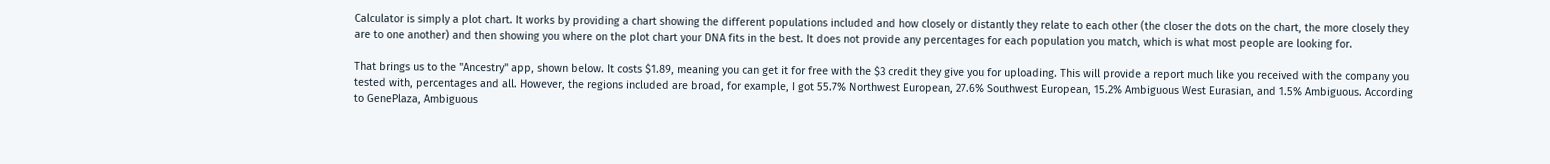Calculator is simply a plot chart. It works by providing a chart showing the different populations included and how closely or distantly they relate to each other (the closer the dots on the chart, the more closely they are to one another) and then showing you where on the plot chart your DNA fits in the best. It does not provide any percentages for each population you match, which is what most people are looking for.

That brings us to the "Ancestry" app, shown below. It costs $1.89, meaning you can get it for free with the $3 credit they give you for uploading. This will provide a report much like you received with the company you tested with, percentages and all. However, the regions included are broad, for example, I got 55.7% Northwest European, 27.6% Southwest European, 15.2% Ambiguous West Eurasian, and 1.5% Ambiguous. According to GenePlaza, Ambiguous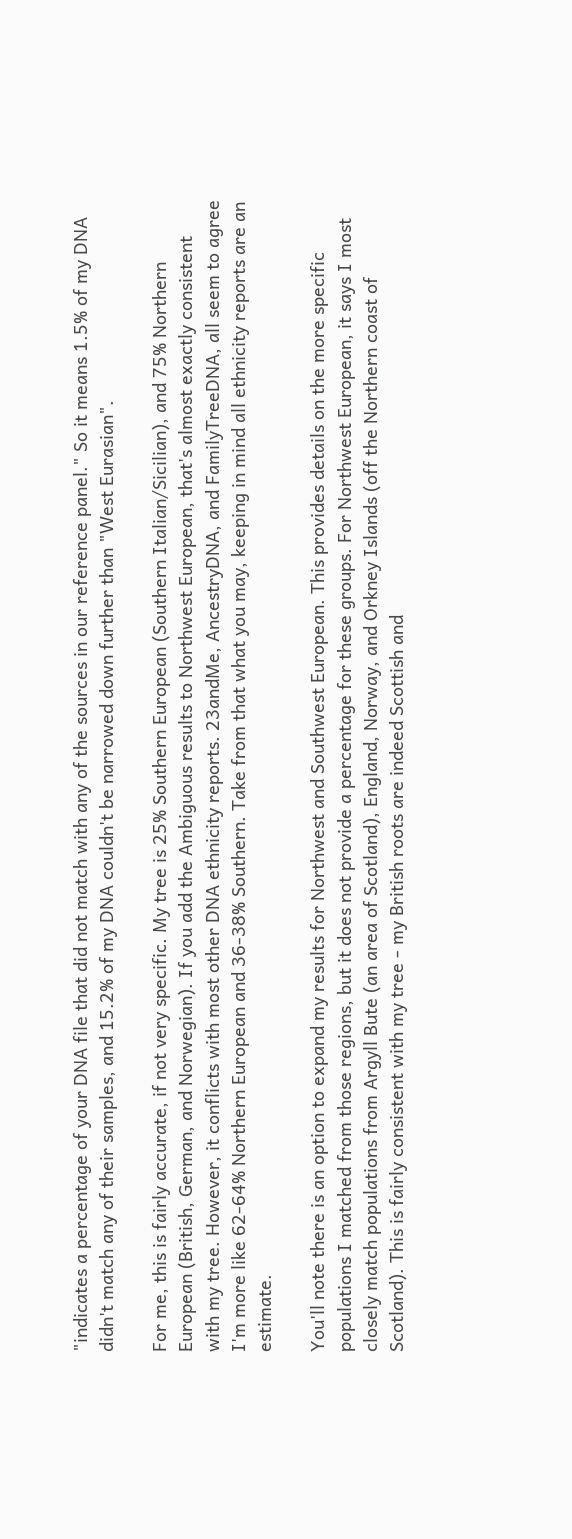"indicates a percentage of your DNA file that did not match with any of the sources in our reference panel." So it means 1.5% of my DNA didn't match any of their samples, and 15.2% of my DNA couldn't be narrowed down further than "West Eurasian".

For me, this is fairly accurate, if not very specific. My tree is 25% Southern European (Southern Italian/Sicilian), and 75% Northern European (British, German, and Norwegian). If you add the Ambiguous results to Northwest European, that's almost exactly consistent with my tree. However, it conflicts with most other DNA ethnicity reports. 23andMe, AncestryDNA, and FamilyTreeDNA, all seem to agree I'm more like 62-64% Northern European and 36-38% Southern. Take from that what you may, keeping in mind all ethnicity reports are an estimate.

You'll note there is an option to expand my results for Northwest and Southwest European. This provides details on the more specific populations I matched from those regions, but it does not provide a percentage for these groups. For Northwest European, it says I most closely match populations from Argyll Bute (an area of Scotland), England, Norway, and Orkney Islands (off the Northern coast of Scotland). This is fairly consistent with my tree - my British roots are indeed Scottish and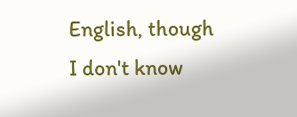English, though I don't know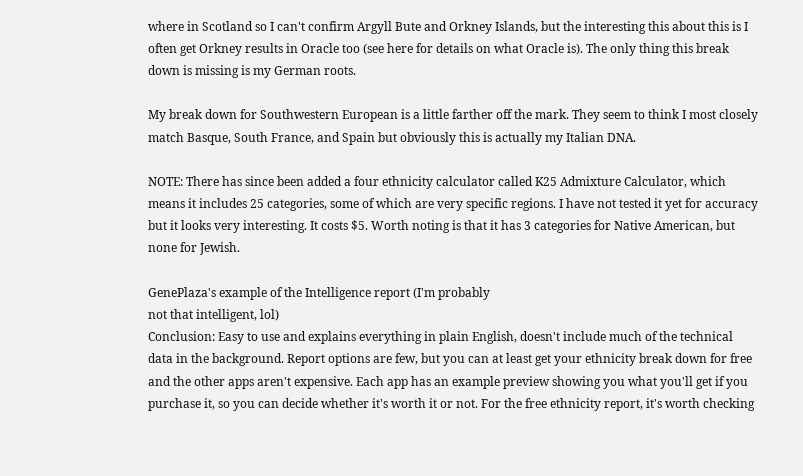where in Scotland so I can't confirm Argyll Bute and Orkney Islands, but the interesting this about this is I often get Orkney results in Oracle too (see here for details on what Oracle is). The only thing this break down is missing is my German roots.

My break down for Southwestern European is a little farther off the mark. They seem to think I most closely match Basque, South France, and Spain but obviously this is actually my Italian DNA.

NOTE: There has since been added a four ethnicity calculator called K25 Admixture Calculator, which means it includes 25 categories, some of which are very specific regions. I have not tested it yet for accuracy but it looks very interesting. It costs $5. Worth noting is that it has 3 categories for Native American, but none for Jewish.

GenePlaza's example of the Intelligence report (I'm probably
not that intelligent, lol)
Conclusion: Easy to use and explains everything in plain English, doesn't include much of the technical data in the background. Report options are few, but you can at least get your ethnicity break down for free and the other apps aren't expensive. Each app has an example preview showing you what you'll get if you purchase it, so you can decide whether it's worth it or not. For the free ethnicity report, it's worth checking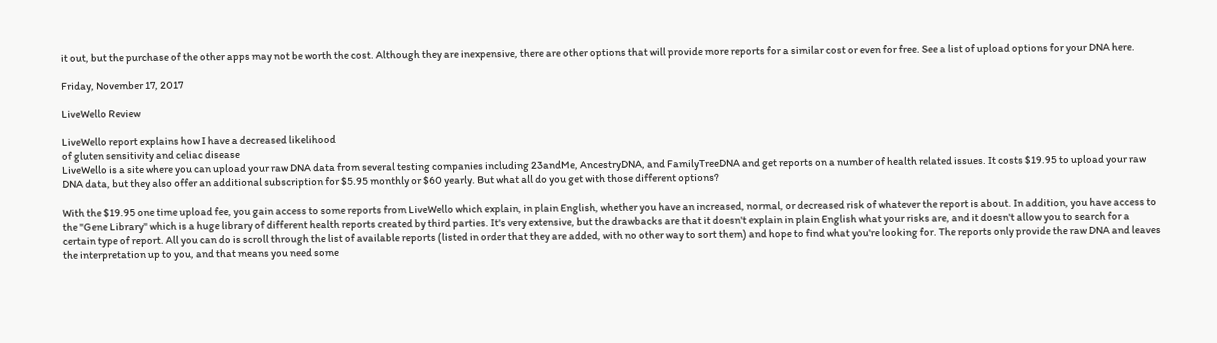it out, but the purchase of the other apps may not be worth the cost. Although they are inexpensive, there are other options that will provide more reports for a similar cost or even for free. See a list of upload options for your DNA here.

Friday, November 17, 2017

LiveWello Review

LiveWello report explains how I have a decreased likelihood
of gluten sensitivity and celiac disease
LiveWello is a site where you can upload your raw DNA data from several testing companies including 23andMe, AncestryDNA, and FamilyTreeDNA and get reports on a number of health related issues. It costs $19.95 to upload your raw DNA data, but they also offer an additional subscription for $5.95 monthly or $60 yearly. But what all do you get with those different options?

With the $19.95 one time upload fee, you gain access to some reports from LiveWello which explain, in plain English, whether you have an increased, normal, or decreased risk of whatever the report is about. In addition, you have access to the "Gene Library" which is a huge library of different health reports created by third parties. It's very extensive, but the drawbacks are that it doesn't explain in plain English what your risks are, and it doesn't allow you to search for a certain type of report. All you can do is scroll through the list of available reports (listed in order that they are added, with no other way to sort them) and hope to find what you're looking for. The reports only provide the raw DNA and leaves the interpretation up to you, and that means you need some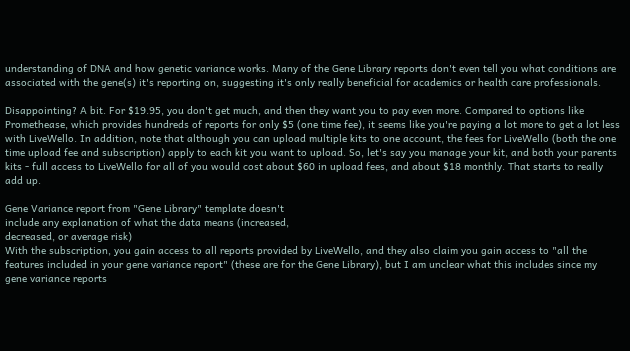understanding of DNA and how genetic variance works. Many of the Gene Library reports don't even tell you what conditions are associated with the gene(s) it's reporting on, suggesting it's only really beneficial for academics or health care professionals.

Disappointing? A bit. For $19.95, you don't get much, and then they want you to pay even more. Compared to options like Promethease, which provides hundreds of reports for only $5 (one time fee), it seems like you're paying a lot more to get a lot less with LiveWello. In addition, note that although you can upload multiple kits to one account, the fees for LiveWello (both the one time upload fee and subscription) apply to each kit you want to upload. So, let's say you manage your kit, and both your parents kits - full access to LiveWello for all of you would cost about $60 in upload fees, and about $18 monthly. That starts to really add up.

Gene Variance report from "Gene Library" template doesn't
include any explanation of what the data means (increased,
decreased, or average risk)
With the subscription, you gain access to all reports provided by LiveWello, and they also claim you gain access to "all the features included in your gene variance report" (these are for the Gene Library), but I am unclear what this includes since my gene variance reports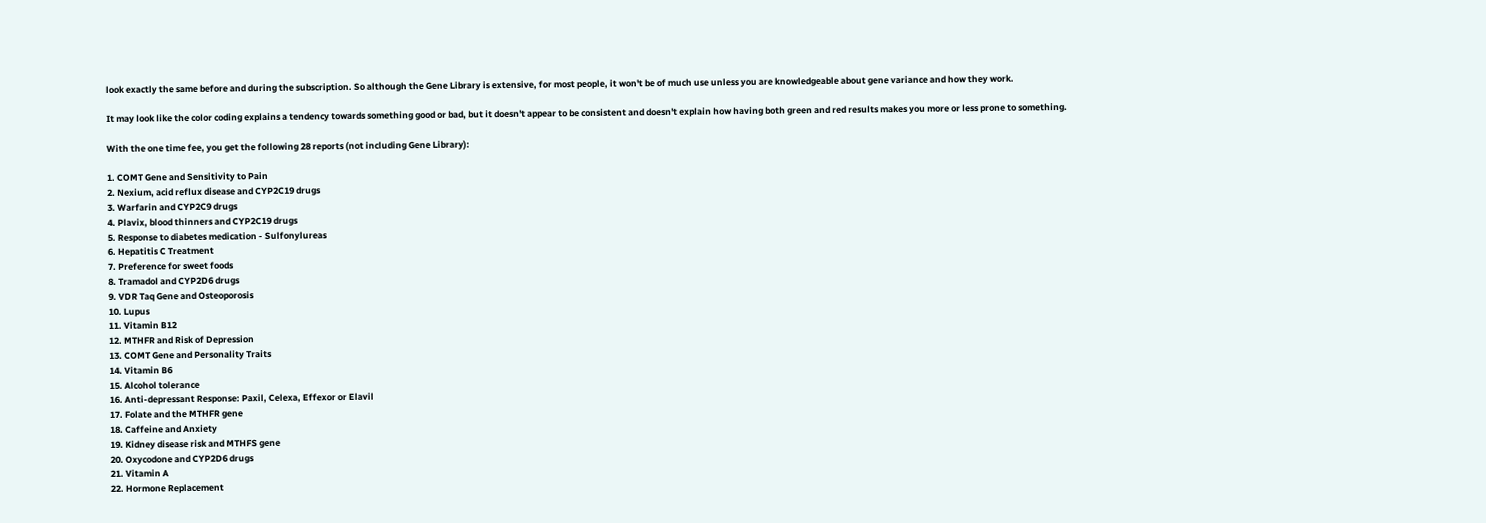look exactly the same before and during the subscription. So although the Gene Library is extensive, for most people, it won't be of much use unless you are knowledgeable about gene variance and how they work.

It may look like the color coding explains a tendency towards something good or bad, but it doesn't appear to be consistent and doesn't explain how having both green and red results makes you more or less prone to something.

With the one time fee, you get the following 28 reports (not including Gene Library):

1. COMT Gene and Sensitivity to Pain
2. Nexium, acid reflux disease and CYP2C19 drugs
3. Warfarin and CYP2C9 drugs
4. Plavix, blood thinners and CYP2C19 drugs
5. Response to diabetes medication - Sulfonylureas
6. Hepatitis C Treatment
7. Preference for sweet foods
8. Tramadol and CYP2D6 drugs
9. VDR Taq Gene and Osteoporosis
10. Lupus
11. Vitamin B12
12. MTHFR and Risk of Depression
13. COMT Gene and Personality Traits
14. Vitamin B6
15. Alcohol tolerance
16. Anti-depressant Response: Paxil, Celexa, Effexor or Elavil
17. Folate and the MTHFR gene
18. Caffeine and Anxiety
19. Kidney disease risk and MTHFS gene
20. Oxycodone and CYP2D6 drugs
21. Vitamin A
22. Hormone Replacement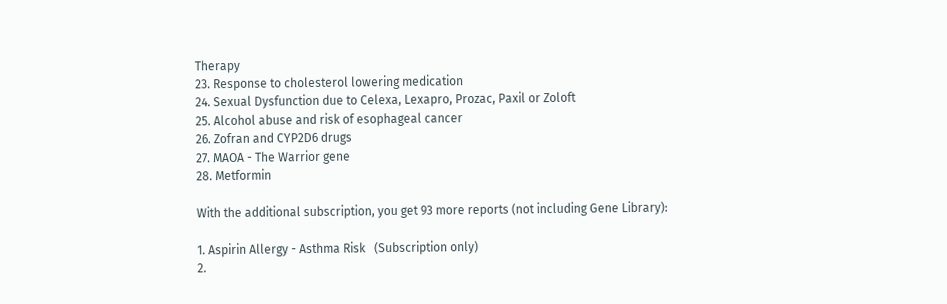Therapy
23. Response to cholesterol lowering medication
24. Sexual Dysfunction due to Celexa, Lexapro, Prozac, Paxil or Zoloft
25. Alcohol abuse and risk of esophageal cancer
26. Zofran and CYP2D6 drugs
27. MAOA - The Warrior gene
28. Metformin

With the additional subscription, you get 93 more reports (not including Gene Library):

1. Aspirin Allergy - Asthma Risk   (Subscription only)
2.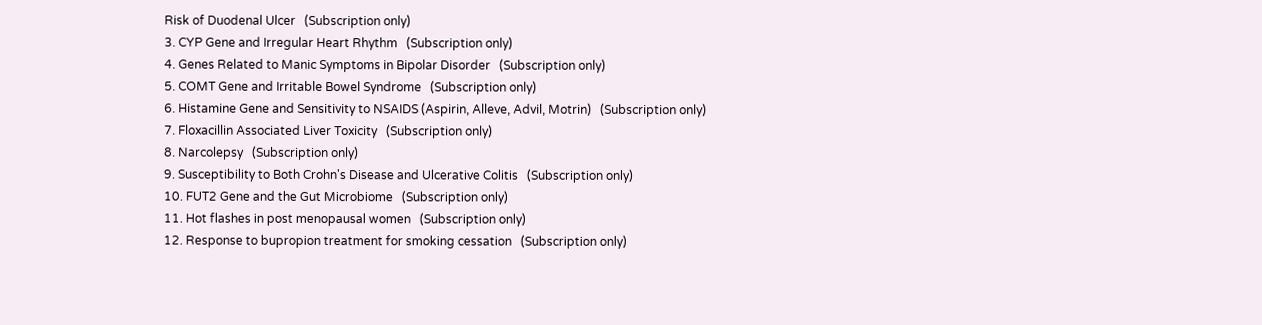Risk of Duodenal Ulcer   (Subscription only)
3. CYP Gene and Irregular Heart Rhythm   (Subscription only)
4. Genes Related to Manic Symptoms in Bipolar Disorder   (Subscription only)
5. COMT Gene and Irritable Bowel Syndrome   (Subscription only)
6. Histamine Gene and Sensitivity to NSAIDS (Aspirin, Alleve, Advil, Motrin)   (Subscription only)
7. Floxacillin Associated Liver Toxicity   (Subscription only)
8. Narcolepsy   (Subscription only)
9. Susceptibility to Both Crohn's Disease and Ulcerative Colitis   (Subscription only)
10. FUT2 Gene and the Gut Microbiome   (Subscription only)
11. Hot flashes in post menopausal women   (Subscription only)
12. Response to bupropion treatment for smoking cessation   (Subscription only)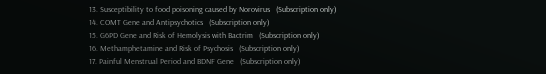13. Susceptibility to food poisoning caused by Norovirus   (Subscription only)
14. COMT Gene and Antipsychotics   (Subscription only)
15. G6PD Gene and Risk of Hemolysis with Bactrim   (Subscription only)
16. Methamphetamine and Risk of Psychosis   (Subscription only)
17. Painful Menstrual Period and BDNF Gene   (Subscription only)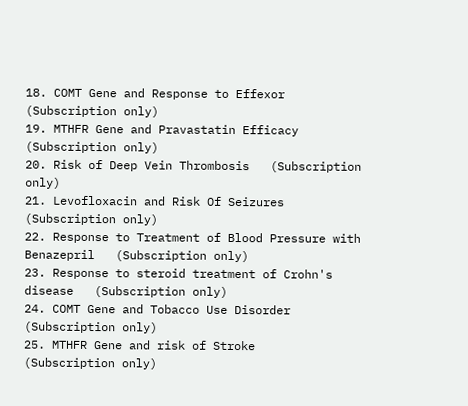18. COMT Gene and Response to Effexor   (Subscription only)
19. MTHFR Gene and Pravastatin Efficacy   (Subscription only)
20. Risk of Deep Vein Thrombosis   (Subscription only)
21. Levofloxacin and Risk Of Seizures   (Subscription only)
22. Response to Treatment of Blood Pressure with Benazepril   (Subscription only)
23. Response to steroid treatment of Crohn's disease   (Subscription only)
24. COMT Gene and Tobacco Use Disorder   (Subscription only)
25. MTHFR Gene and risk of Stroke   (Subscription only)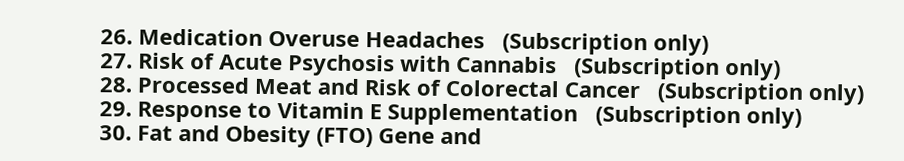26. Medication Overuse Headaches   (Subscription only)
27. Risk of Acute Psychosis with Cannabis   (Subscription only)
28. Processed Meat and Risk of Colorectal Cancer   (Subscription only)
29. Response to Vitamin E Supplementation   (Subscription only)
30. Fat and Obesity (FTO) Gene and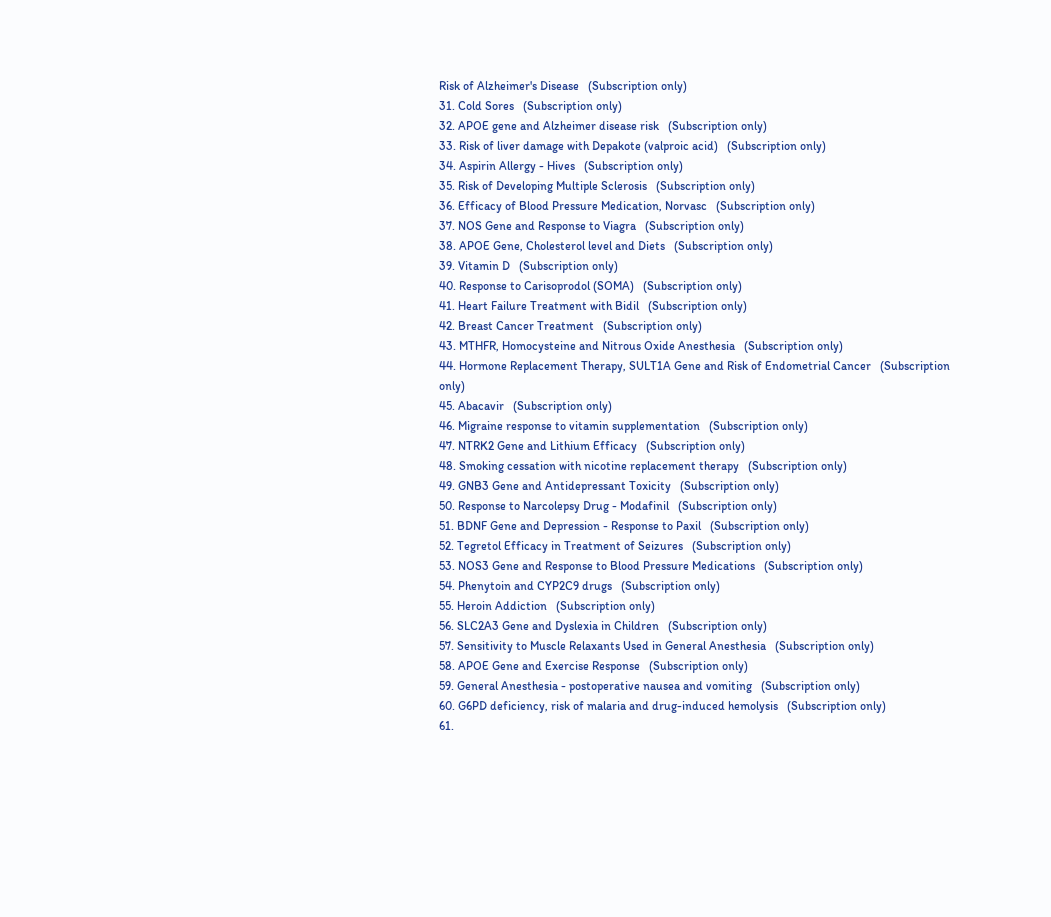Risk of Alzheimer's Disease   (Subscription only)
31. Cold Sores   (Subscription only)
32. APOE gene and Alzheimer disease risk   (Subscription only)
33. Risk of liver damage with Depakote (valproic acid)   (Subscription only)
34. Aspirin Allergy - Hives   (Subscription only)
35. Risk of Developing Multiple Sclerosis   (Subscription only)
36. Efficacy of Blood Pressure Medication, Norvasc   (Subscription only)
37. NOS Gene and Response to Viagra   (Subscription only)
38. APOE Gene, Cholesterol level and Diets   (Subscription only)
39. Vitamin D   (Subscription only)
40. Response to Carisoprodol (SOMA)   (Subscription only)
41. Heart Failure Treatment with Bidil   (Subscription only)
42. Breast Cancer Treatment   (Subscription only)
43. MTHFR, Homocysteine and Nitrous Oxide Anesthesia   (Subscription only)
44. Hormone Replacement Therapy, SULT1A Gene and Risk of Endometrial Cancer   (Subscription only)
45. Abacavir   (Subscription only)
46. Migraine response to vitamin supplementation   (Subscription only)
47. NTRK2 Gene and Lithium Efficacy   (Subscription only)
48. Smoking cessation with nicotine replacement therapy   (Subscription only)
49. GNB3 Gene and Antidepressant Toxicity   (Subscription only)
50. Response to Narcolepsy Drug - Modafinil   (Subscription only)
51. BDNF Gene and Depression - Response to Paxil   (Subscription only)
52. Tegretol Efficacy in Treatment of Seizures   (Subscription only)
53. NOS3 Gene and Response to Blood Pressure Medications   (Subscription only)
54. Phenytoin and CYP2C9 drugs   (Subscription only)
55. Heroin Addiction   (Subscription only)
56. SLC2A3 Gene and Dyslexia in Children   (Subscription only)
57. Sensitivity to Muscle Relaxants Used in General Anesthesia   (Subscription only)
58. APOE Gene and Exercise Response   (Subscription only)
59. General Anesthesia - postoperative nausea and vomiting   (Subscription only)
60. G6PD deficiency, risk of malaria and drug-induced hemolysis   (Subscription only)
61.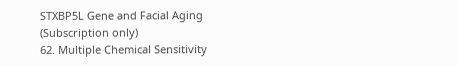STXBP5L Gene and Facial Aging   (Subscription only)
62. Multiple Chemical Sensitivity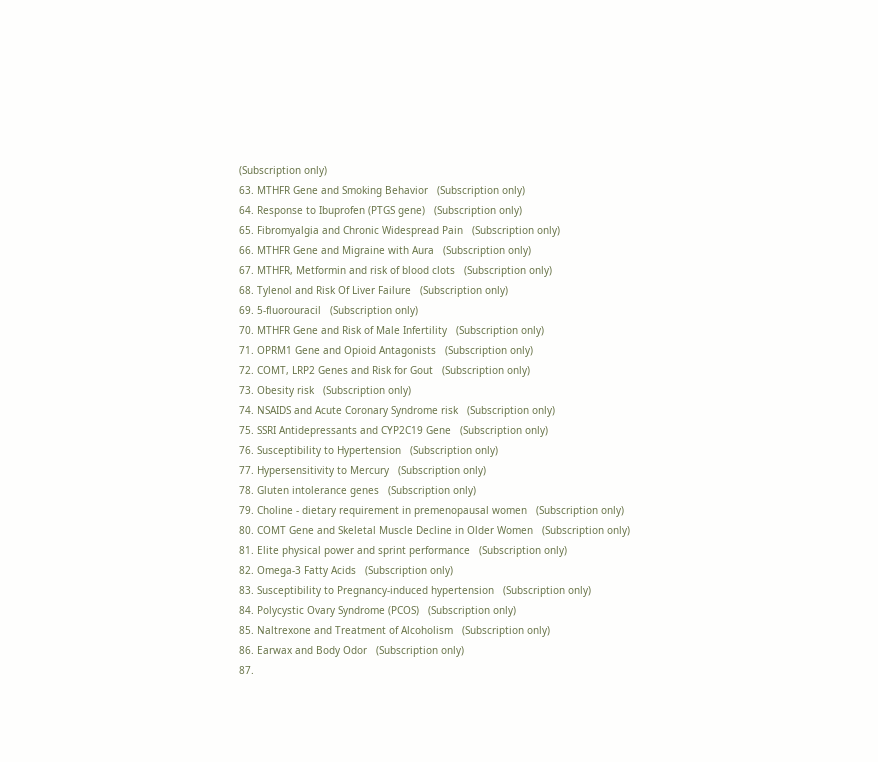(Subscription only)
63. MTHFR Gene and Smoking Behavior   (Subscription only)
64. Response to Ibuprofen (PTGS gene)   (Subscription only)
65. Fibromyalgia and Chronic Widespread Pain   (Subscription only)
66. MTHFR Gene and Migraine with Aura   (Subscription only)
67. MTHFR, Metformin and risk of blood clots   (Subscription only)
68. Tylenol and Risk Of Liver Failure   (Subscription only)
69. 5-fluorouracil   (Subscription only)
70. MTHFR Gene and Risk of Male Infertility   (Subscription only)
71. OPRM1 Gene and Opioid Antagonists   (Subscription only)
72. COMT, LRP2 Genes and Risk for Gout   (Subscription only)
73. Obesity risk   (Subscription only)
74. NSAIDS and Acute Coronary Syndrome risk   (Subscription only)
75. SSRI Antidepressants and CYP2C19 Gene   (Subscription only)
76. Susceptibility to Hypertension   (Subscription only)
77. Hypersensitivity to Mercury   (Subscription only)
78. Gluten intolerance genes   (Subscription only)
79. Choline - dietary requirement in premenopausal women   (Subscription only)
80. COMT Gene and Skeletal Muscle Decline in Older Women   (Subscription only)
81. Elite physical power and sprint performance   (Subscription only)
82. Omega-3 Fatty Acids   (Subscription only)
83. Susceptibility to Pregnancy-induced hypertension   (Subscription only)
84. Polycystic Ovary Syndrome (PCOS)   (Subscription only)
85. Naltrexone and Treatment of Alcoholism   (Subscription only)
86. Earwax and Body Odor   (Subscription only)
87.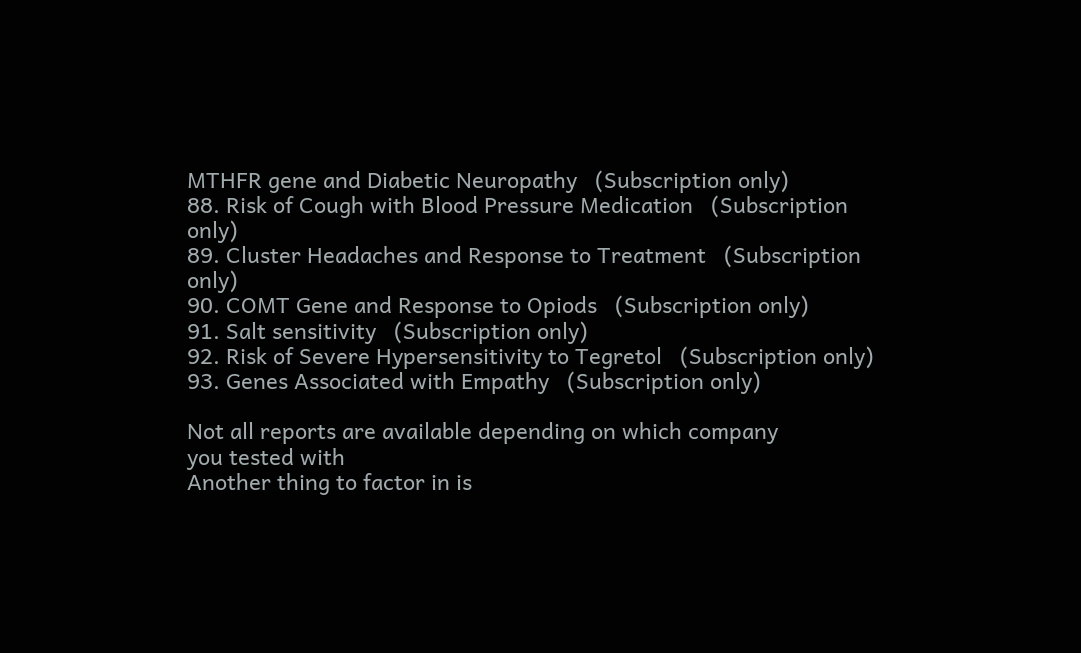MTHFR gene and Diabetic Neuropathy   (Subscription only)
88. Risk of Cough with Blood Pressure Medication   (Subscription only)
89. Cluster Headaches and Response to Treatment   (Subscription only)
90. COMT Gene and Response to Opiods   (Subscription only)
91. Salt sensitivity   (Subscription only)
92. Risk of Severe Hypersensitivity to Tegretol   (Subscription only)
93. Genes Associated with Empathy   (Subscription only)

Not all reports are available depending on which company
you tested with
Another thing to factor in is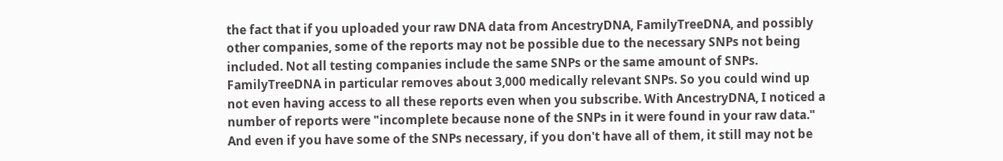the fact that if you uploaded your raw DNA data from AncestryDNA, FamilyTreeDNA, and possibly other companies, some of the reports may not be possible due to the necessary SNPs not being included. Not all testing companies include the same SNPs or the same amount of SNPs. FamilyTreeDNA in particular removes about 3,000 medically relevant SNPs. So you could wind up not even having access to all these reports even when you subscribe. With AncestryDNA, I noticed a number of reports were "incomplete because none of the SNPs in it were found in your raw data." And even if you have some of the SNPs necessary, if you don't have all of them, it still may not be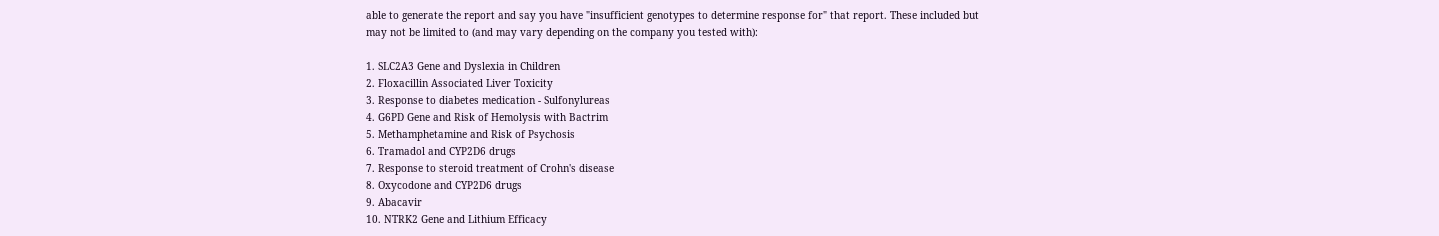able to generate the report and say you have "insufficient genotypes to determine response for" that report. These included but may not be limited to (and may vary depending on the company you tested with):

1. SLC2A3 Gene and Dyslexia in Children
2. Floxacillin Associated Liver Toxicity
3. Response to diabetes medication - Sulfonylureas
4. G6PD Gene and Risk of Hemolysis with Bactrim
5. Methamphetamine and Risk of Psychosis
6. Tramadol and CYP2D6 drugs
7. Response to steroid treatment of Crohn's disease
8. Oxycodone and CYP2D6 drugs
9. Abacavir
10. NTRK2 Gene and Lithium Efficacy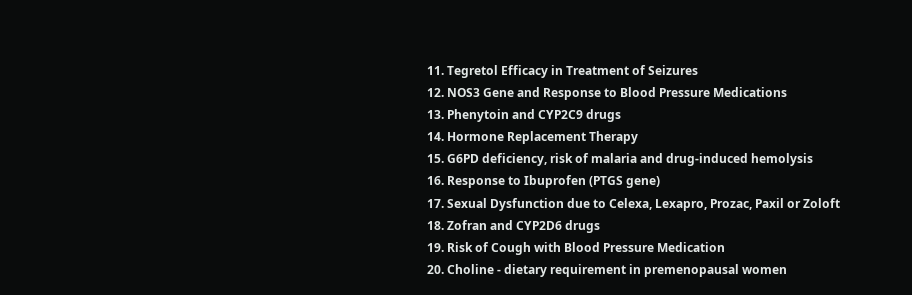11. Tegretol Efficacy in Treatment of Seizures
12. NOS3 Gene and Response to Blood Pressure Medications
13. Phenytoin and CYP2C9 drugs
14. Hormone Replacement Therapy
15. G6PD deficiency, risk of malaria and drug-induced hemolysis
16. Response to Ibuprofen (PTGS gene)
17. Sexual Dysfunction due to Celexa, Lexapro, Prozac, Paxil or Zoloft
18. Zofran and CYP2D6 drugs
19. Risk of Cough with Blood Pressure Medication
20. Choline - dietary requirement in premenopausal women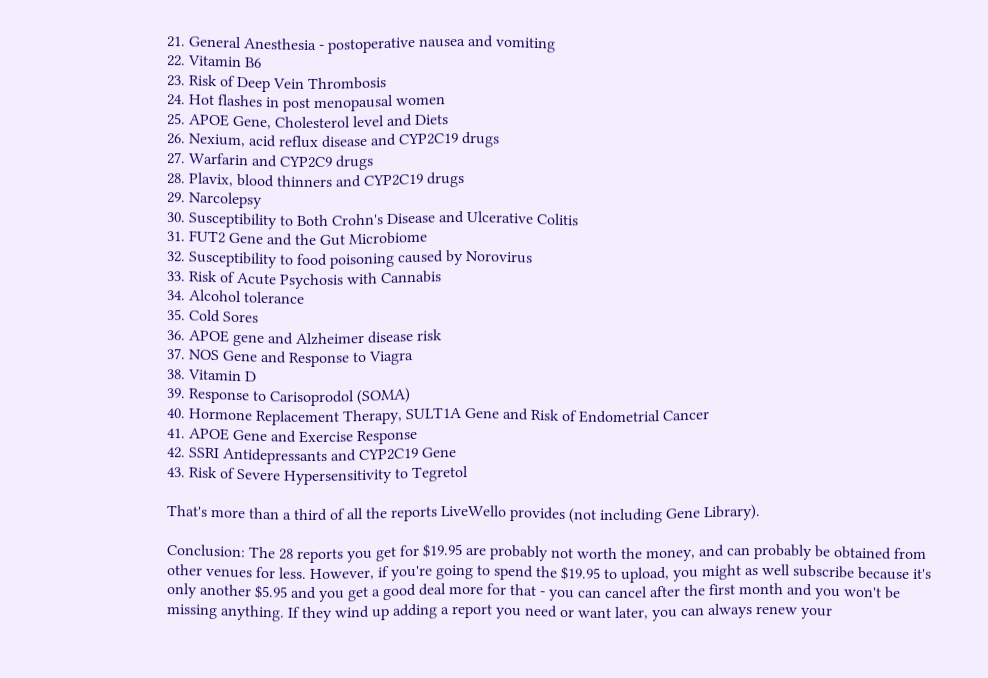21. General Anesthesia - postoperative nausea and vomiting
22. Vitamin B6
23. Risk of Deep Vein Thrombosis
24. Hot flashes in post menopausal women
25. APOE Gene, Cholesterol level and Diets
26. Nexium, acid reflux disease and CYP2C19 drugs
27. Warfarin and CYP2C9 drugs
28. Plavix, blood thinners and CYP2C19 drugs
29. Narcolepsy
30. Susceptibility to Both Crohn's Disease and Ulcerative Colitis
31. FUT2 Gene and the Gut Microbiome
32. Susceptibility to food poisoning caused by Norovirus
33. Risk of Acute Psychosis with Cannabis
34. Alcohol tolerance
35. Cold Sores
36. APOE gene and Alzheimer disease risk
37. NOS Gene and Response to Viagra
38. Vitamin D
39. Response to Carisoprodol (SOMA)
40. Hormone Replacement Therapy, SULT1A Gene and Risk of Endometrial Cancer
41. APOE Gene and Exercise Response
42. SSRI Antidepressants and CYP2C19 Gene
43. Risk of Severe Hypersensitivity to Tegretol

That's more than a third of all the reports LiveWello provides (not including Gene Library).

Conclusion: The 28 reports you get for $19.95 are probably not worth the money, and can probably be obtained from other venues for less. However, if you're going to spend the $19.95 to upload, you might as well subscribe because it's only another $5.95 and you get a good deal more for that - you can cancel after the first month and you won't be missing anything. If they wind up adding a report you need or want later, you can always renew your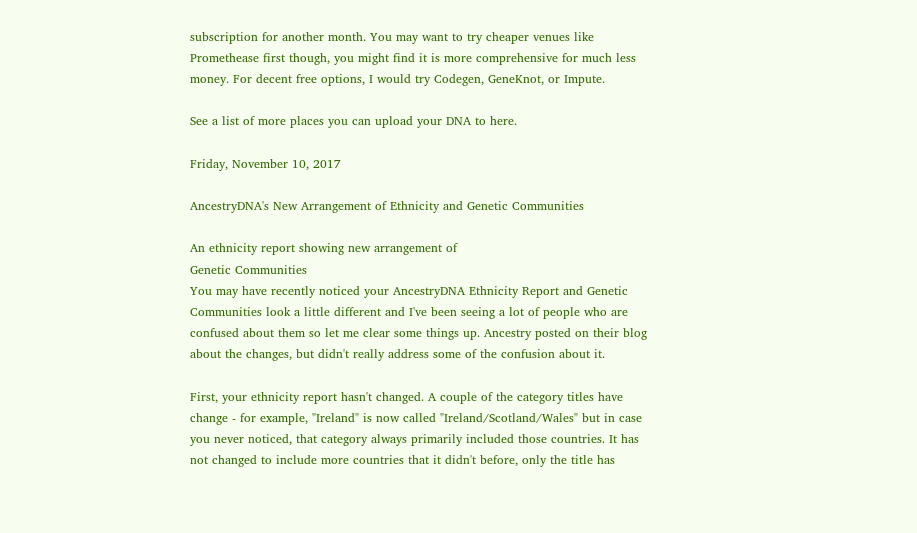subscription for another month. You may want to try cheaper venues like Promethease first though, you might find it is more comprehensive for much less money. For decent free options, I would try Codegen, GeneKnot, or Impute.

See a list of more places you can upload your DNA to here.

Friday, November 10, 2017

AncestryDNA's New Arrangement of Ethnicity and Genetic Communities

An ethnicity report showing new arrangement of
Genetic Communities
You may have recently noticed your AncestryDNA Ethnicity Report and Genetic Communities look a little different and I've been seeing a lot of people who are confused about them so let me clear some things up. Ancestry posted on their blog about the changes, but didn't really address some of the confusion about it.

First, your ethnicity report hasn't changed. A couple of the category titles have change - for example, "Ireland" is now called "Ireland/Scotland/Wales" but in case you never noticed, that category always primarily included those countries. It has not changed to include more countries that it didn't before, only the title has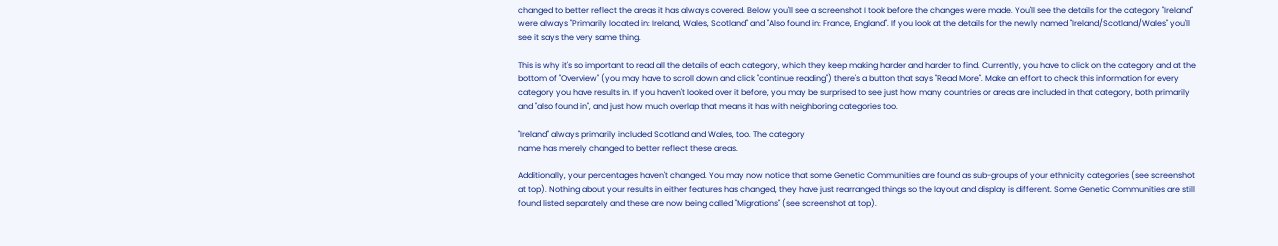changed to better reflect the areas it has always covered. Below you'll see a screenshot I took before the changes were made. You'll see the details for the category "Ireland" were always "Primarily located in: Ireland, Wales, Scotland" and "Also found in: France, England". If you look at the details for the newly named "Ireland/Scotland/Wales" you'll see it says the very same thing.

This is why it's so important to read all the details of each category, which they keep making harder and harder to find. Currently, you have to click on the category and at the bottom of "Overview" (you may have to scroll down and click "continue reading") there's a button that says "Read More". Make an effort to check this information for every category you have results in. If you haven't looked over it before, you may be surprised to see just how many countries or areas are included in that category, both primarily and "also found in", and just how much overlap that means it has with neighboring categories too.

"Ireland" always primarily included Scotland and Wales, too. The category
name has merely changed to better reflect these areas.

Additionally, your percentages haven't changed. You may now notice that some Genetic Communities are found as sub-groups of your ethnicity categories (see screenshot at top). Nothing about your results in either features has changed, they have just rearranged things so the layout and display is different. Some Genetic Communities are still found listed separately and these are now being called "Migrations" (see screenshot at top).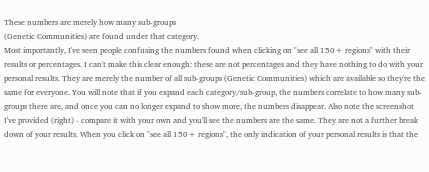These numbers are merely how many sub-groups
(Genetic Communities) are found under that category.
Most importantly, I've seen people confusing the numbers found when clicking on "see all 150+ regions" with their results or percentages. I can't make this clear enough: these are not percentages and they have nothing to do with your personal results. They are merely the number of all sub-groups (Genetic Communities) which are available so they're the same for everyone. You will note that if you expand each category/sub-group, the numbers correlate to how many sub-groups there are, and once you can no longer expand to show more, the numbers disappear. Also note the screenshot I've provided (right) - compare it with your own and you'll see the numbers are the same. They are not a further break down of your results. When you click on "see all 150+ regions", the only indication of your personal results is that the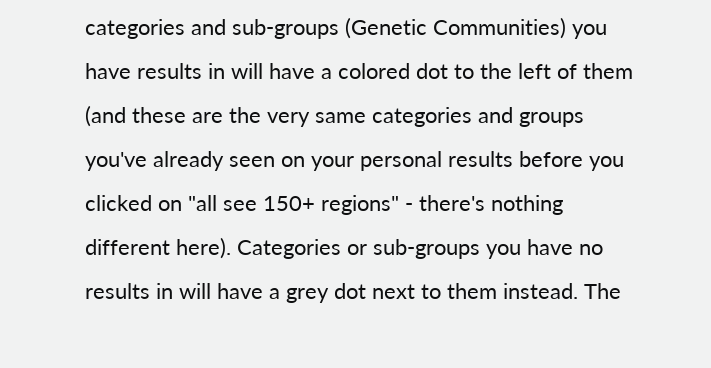categories and sub-groups (Genetic Communities) you have results in will have a colored dot to the left of them (and these are the very same categories and groups you've already seen on your personal results before you clicked on "all see 150+ regions" - there's nothing different here). Categories or sub-groups you have no results in will have a grey dot next to them instead. The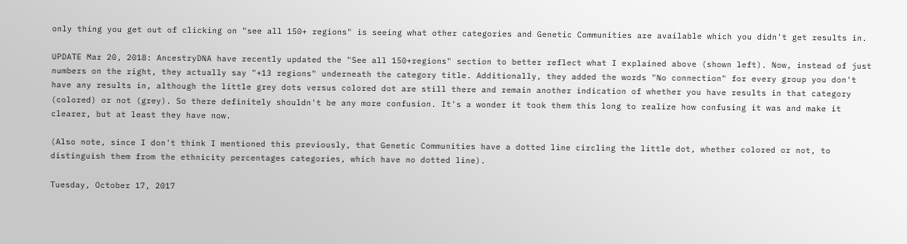only thing you get out of clicking on "see all 150+ regions" is seeing what other categories and Genetic Communities are available which you didn't get results in.

UPDATE Mar 20, 2018: AncestryDNA have recently updated the "See all 150+regions" section to better reflect what I explained above (shown left). Now, instead of just numbers on the right, they actually say "+13 regions" underneath the category title. Additionally, they added the words "No connection" for every group you don't have any results in, although the little grey dots versus colored dot are still there and remain another indication of whether you have results in that category (colored) or not (grey). So there definitely shouldn't be any more confusion. It's a wonder it took them this long to realize how confusing it was and make it clearer, but at least they have now.

(Also note, since I don't think I mentioned this previously, that Genetic Communities have a dotted line circling the little dot, whether colored or not, to distinguish them from the ethnicity percentages categories, which have no dotted line).

Tuesday, October 17, 2017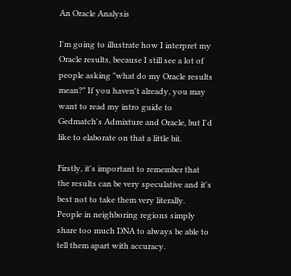An Oracle Analysis

I'm going to illustrate how I interpret my Oracle results, because I still see a lot of people asking "what do my Oracle results mean?" If you haven't already, you may want to read my intro guide to Gedmatch's Admixture and Oracle, but I'd like to elaborate on that a little bit.

Firstly, it's important to remember that the results can be very speculative and it's best not to take them very literally. People in neighboring regions simply share too much DNA to always be able to tell them apart with accuracy.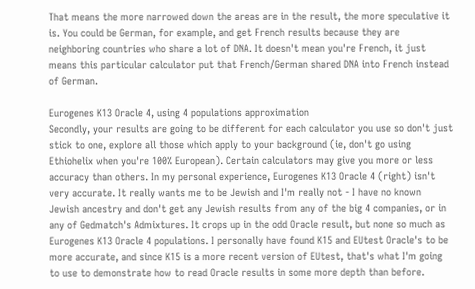That means the more narrowed down the areas are in the result, the more speculative it is. You could be German, for example, and get French results because they are neighboring countries who share a lot of DNA. It doesn't mean you're French, it just means this particular calculator put that French/German shared DNA into French instead of German.

Eurogenes K13 Oracle 4, using 4 populations approximation
Secondly, your results are going to be different for each calculator you use so don't just stick to one, explore all those which apply to your background (ie, don't go using Ethiohelix when you're 100% European). Certain calculators may give you more or less accuracy than others. In my personal experience, Eurogenes K13 Oracle 4 (right) isn't very accurate. It really wants me to be Jewish and I'm really not - I have no known Jewish ancestry and don't get any Jewish results from any of the big 4 companies, or in any of Gedmatch's Admixtures. It crops up in the odd Oracle result, but none so much as Eurogenes K13 Oracle 4 populations. I personally have found K15 and EUtest Oracle's to be more accurate, and since K15 is a more recent version of EUtest, that's what I'm going to use to demonstrate how to read Oracle results in some more depth than before.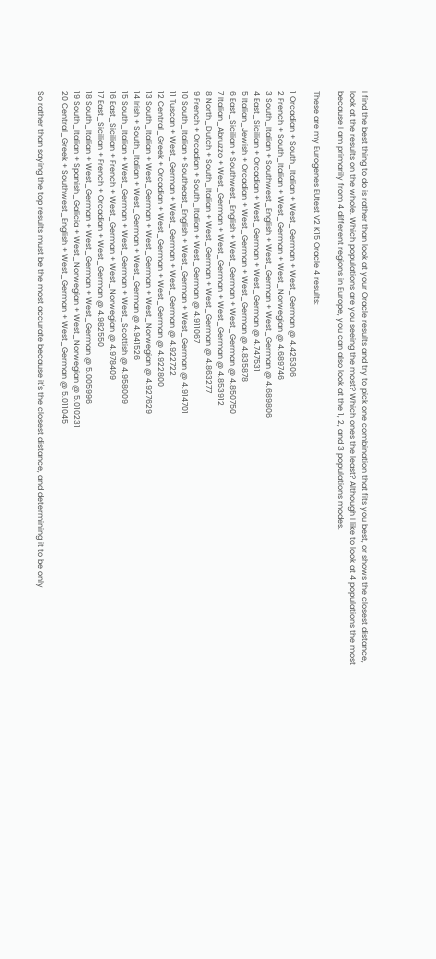I find the best thing to do is rather than look at your Oracle results and try to pick one combination that fits you best, or shows the closest distance, look at the results on the whole. Which populations are you seeing the most? Which ones the least? Although I like to look at 4 populations the most because I am primarily from 4 different regions in Europe, you can also look at the 1, 2, and 3 populations modes.

These are my Eurogenes EUtest V2 K15 Oracle 4 results:

1 Orcadian + South_Italian + West_German + West_German @ 4.425306
2 French + South_Italian + West_German + West_Norwegian @ 4.689746
3 South_Italian + Southwest_English + West_German + West_German @ 4.689806
4 East_Sicilian + Orcadian + West_German + West_German @ 4.747531
5 Italian_Jewish + Orcadian + West_German + West_German @ 4.835878
6 East_Sicilian + Southwest_English + West_German + West_German @ 4.850750
7 Italian_Abruzzo + West_German + West_German + West_German @ 4.853912
8 North_Dutch + South_Italian + West_German + West_German @ 4.863277
9 French + Orcadian + South_Italian + West_German @ 4.911067
10 South_Italian + Southeast_English + West_German + West_German @ 4.914701
11 Tuscan + West_German + West_German + West_German @ 4.922722
12 Central_Greek + Orcadian + West_German + West_German @ 4.922800
13 South_Italian + West_German + West_German + West_Norwegian @ 4.927629
14 Irish + South_Italian + West_German + West_German @ 4.941526
15 South_Italian + West_German + West_German + West_Scottish @ 4.958009
16 East_Sicilian + French + West_German + West_Norwegian @ 4.978409
17 East_Sicilian + French + Orcadian + West_German @ 4.982550
18 South_Italian + West_German + West_German + West_German @ 5.005996
19 South_Italian + Spanish_Galicia + West_Norwegian + West_Norwegian @ 5.010231
20 Central_Greek + Southwest_English + West_German + West_German @ 5.011045

So rather than saying the top results must be the most accurate because it's the closest distance, and determining it to be only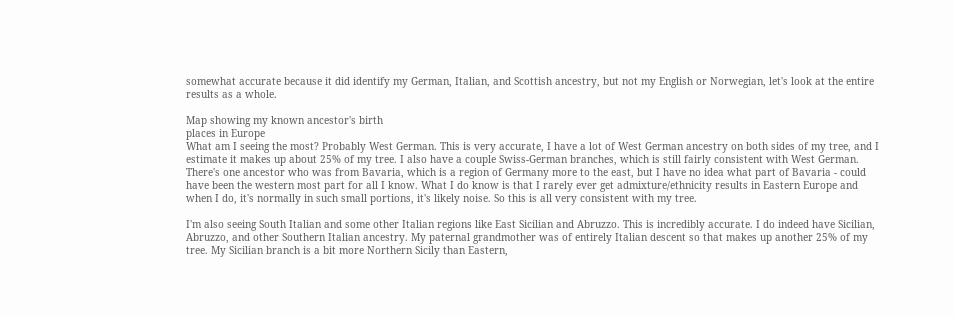somewhat accurate because it did identify my German, Italian, and Scottish ancestry, but not my English or Norwegian, let's look at the entire results as a whole.

Map showing my known ancestor's birth
places in Europe
What am I seeing the most? Probably West German. This is very accurate, I have a lot of West German ancestry on both sides of my tree, and I estimate it makes up about 25% of my tree. I also have a couple Swiss-German branches, which is still fairly consistent with West German. There's one ancestor who was from Bavaria, which is a region of Germany more to the east, but I have no idea what part of Bavaria - could have been the western most part for all I know. What I do know is that I rarely ever get admixture/ethnicity results in Eastern Europe and when I do, it's normally in such small portions, it's likely noise. So this is all very consistent with my tree.

I'm also seeing South Italian and some other Italian regions like East Sicilian and Abruzzo. This is incredibly accurate. I do indeed have Sicilian, Abruzzo, and other Southern Italian ancestry. My paternal grandmother was of entirely Italian descent so that makes up another 25% of my tree. My Sicilian branch is a bit more Northern Sicily than Eastern,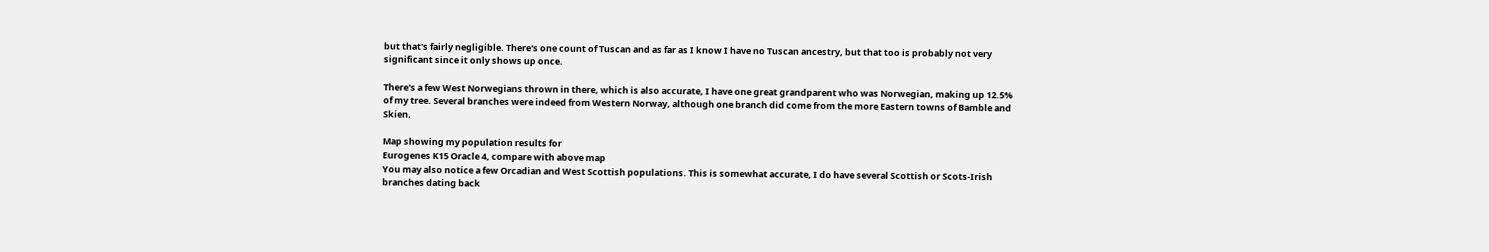but that's fairly negligible. There's one count of Tuscan and as far as I know I have no Tuscan ancestry, but that too is probably not very significant since it only shows up once.

There's a few West Norwegians thrown in there, which is also accurate, I have one great grandparent who was Norwegian, making up 12.5% of my tree. Several branches were indeed from Western Norway, although one branch did come from the more Eastern towns of Bamble and Skien.

Map showing my population results for
Eurogenes K15 Oracle 4, compare with above map
You may also notice a few Orcadian and West Scottish populations. This is somewhat accurate, I do have several Scottish or Scots-Irish branches dating back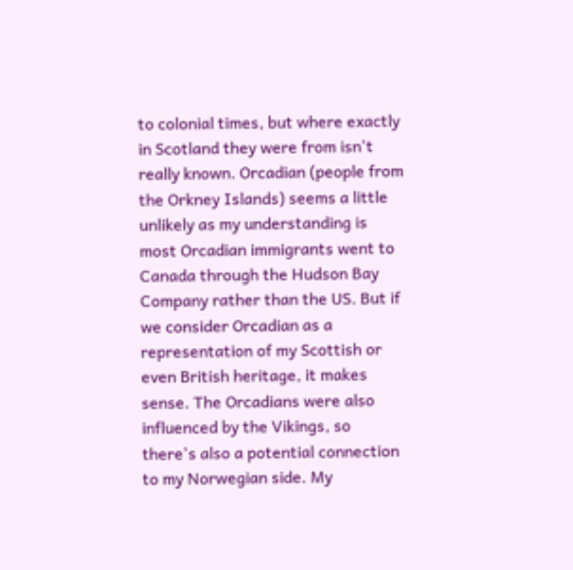to colonial times, but where exactly in Scotland they were from isn't really known. Orcadian (people from the Orkney Islands) seems a little unlikely as my understanding is most Orcadian immigrants went to Canada through the Hudson Bay Company rather than the US. But if we consider Orcadian as a representation of my Scottish or even British heritage, it makes sense. The Orcadians were also influenced by the Vikings, so there's also a potential connection to my Norwegian side. My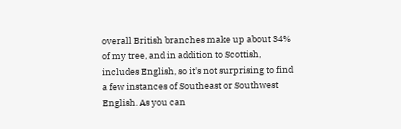overall British branches make up about 34% of my tree, and in addition to Scottish, includes English, so it's not surprising to find a few instances of Southeast or Southwest English. As you can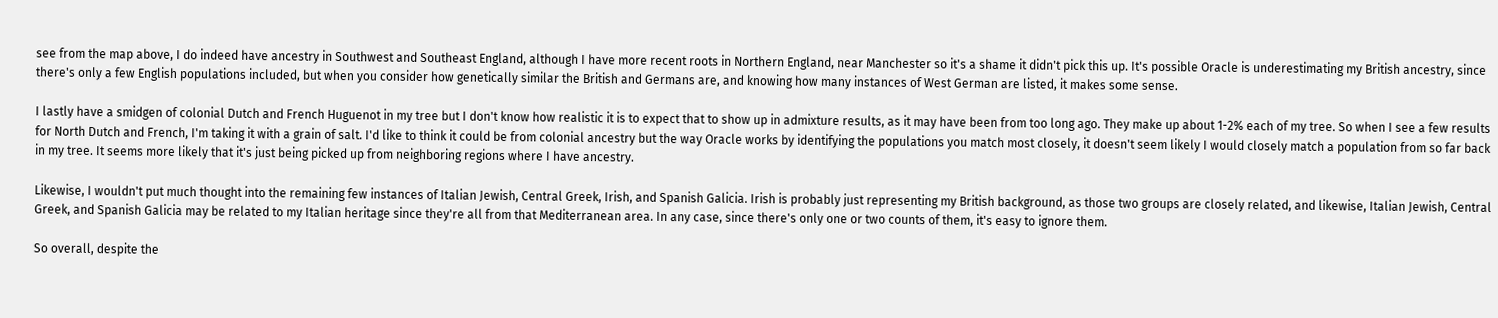see from the map above, I do indeed have ancestry in Southwest and Southeast England, although I have more recent roots in Northern England, near Manchester so it's a shame it didn't pick this up. It's possible Oracle is underestimating my British ancestry, since there's only a few English populations included, but when you consider how genetically similar the British and Germans are, and knowing how many instances of West German are listed, it makes some sense.

I lastly have a smidgen of colonial Dutch and French Huguenot in my tree but I don't know how realistic it is to expect that to show up in admixture results, as it may have been from too long ago. They make up about 1-2% each of my tree. So when I see a few results for North Dutch and French, I'm taking it with a grain of salt. I'd like to think it could be from colonial ancestry but the way Oracle works by identifying the populations you match most closely, it doesn't seem likely I would closely match a population from so far back in my tree. It seems more likely that it's just being picked up from neighboring regions where I have ancestry.

Likewise, I wouldn't put much thought into the remaining few instances of Italian Jewish, Central Greek, Irish, and Spanish Galicia. Irish is probably just representing my British background, as those two groups are closely related, and likewise, Italian Jewish, Central Greek, and Spanish Galicia may be related to my Italian heritage since they're all from that Mediterranean area. In any case, since there's only one or two counts of them, it's easy to ignore them.

So overall, despite the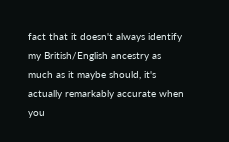fact that it doesn't always identify my British/English ancestry as much as it maybe should, it's actually remarkably accurate when you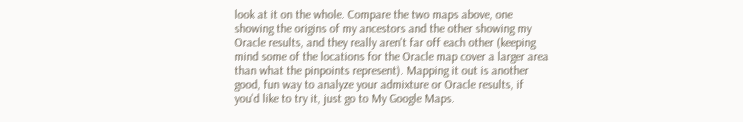look at it on the whole. Compare the two maps above, one showing the origins of my ancestors and the other showing my Oracle results, and they really aren't far off each other (keeping mind some of the locations for the Oracle map cover a larger area than what the pinpoints represent). Mapping it out is another good, fun way to analyze your admixture or Oracle results, if you'd like to try it, just go to My Google Maps.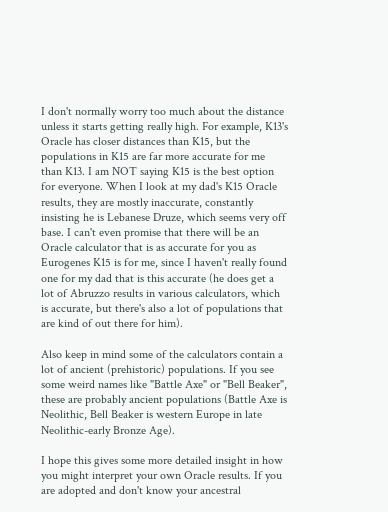I don't normally worry too much about the distance unless it starts getting really high. For example, K13's Oracle has closer distances than K15, but the populations in K15 are far more accurate for me than K13. I am NOT saying K15 is the best option for everyone. When I look at my dad's K15 Oracle results, they are mostly inaccurate, constantly insisting he is Lebanese Druze, which seems very off base. I can't even promise that there will be an Oracle calculator that is as accurate for you as Eurogenes K15 is for me, since I haven't really found one for my dad that is this accurate (he does get a lot of Abruzzo results in various calculators, which is accurate, but there's also a lot of populations that are kind of out there for him).

Also keep in mind some of the calculators contain a lot of ancient (prehistoric) populations. If you see some weird names like "Battle Axe" or "Bell Beaker", these are probably ancient populations (Battle Axe is Neolithic, Bell Beaker is western Europe in late Neolithic-early Bronze Age).

I hope this gives some more detailed insight in how you might interpret your own Oracle results. If you are adopted and don't know your ancestral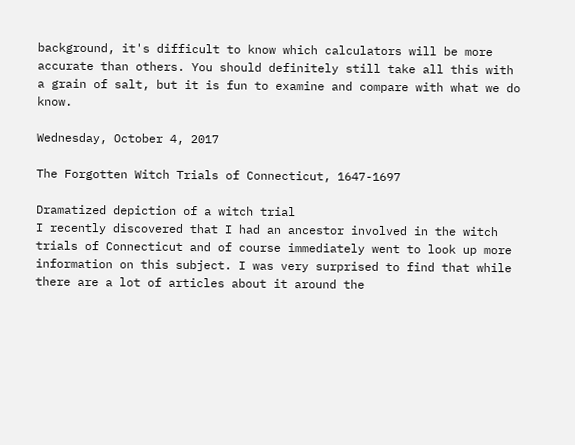background, it's difficult to know which calculators will be more accurate than others. You should definitely still take all this with a grain of salt, but it is fun to examine and compare with what we do know.

Wednesday, October 4, 2017

The Forgotten Witch Trials of Connecticut, 1647-1697

Dramatized depiction of a witch trial
I recently discovered that I had an ancestor involved in the witch trials of Connecticut and of course immediately went to look up more information on this subject. I was very surprised to find that while there are a lot of articles about it around the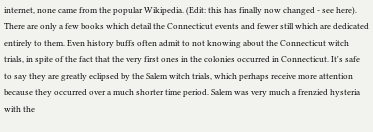internet, none came from the popular Wikipedia. (Edit: this has finally now changed - see here). There are only a few books which detail the Connecticut events and fewer still which are dedicated entirely to them. Even history buffs often admit to not knowing about the Connecticut witch trials, in spite of the fact that the very first ones in the colonies occurred in Connecticut. It's safe to say they are greatly eclipsed by the Salem witch trials, which perhaps receive more attention because they occurred over a much shorter time period. Salem was very much a frenzied hysteria with the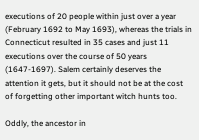executions of 20 people within just over a year (February 1692 to May 1693), whereas the trials in Connecticut resulted in 35 cases and just 11 executions over the course of 50 years (1647-1697). Salem certainly deserves the attention it gets, but it should not be at the cost of forgetting other important witch hunts too.

Oddly, the ancestor in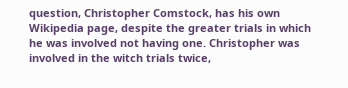question, Christopher Comstock, has his own Wikipedia page, despite the greater trials in which he was involved not having one. Christopher was involved in the witch trials twice,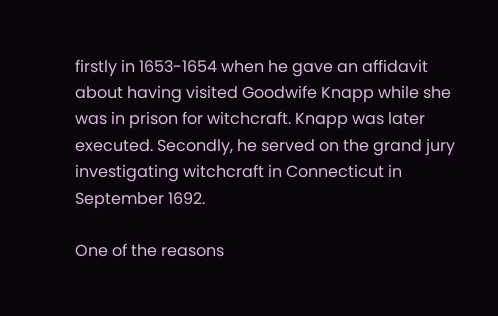firstly in 1653-1654 when he gave an affidavit about having visited Goodwife Knapp while she was in prison for witchcraft. Knapp was later executed. Secondly, he served on the grand jury investigating witchcraft in Connecticut in September 1692.

One of the reasons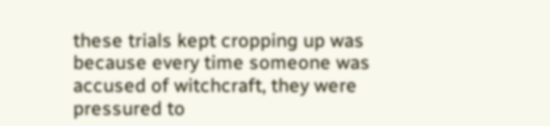these trials kept cropping up was because every time someone was accused of witchcraft, they were pressured to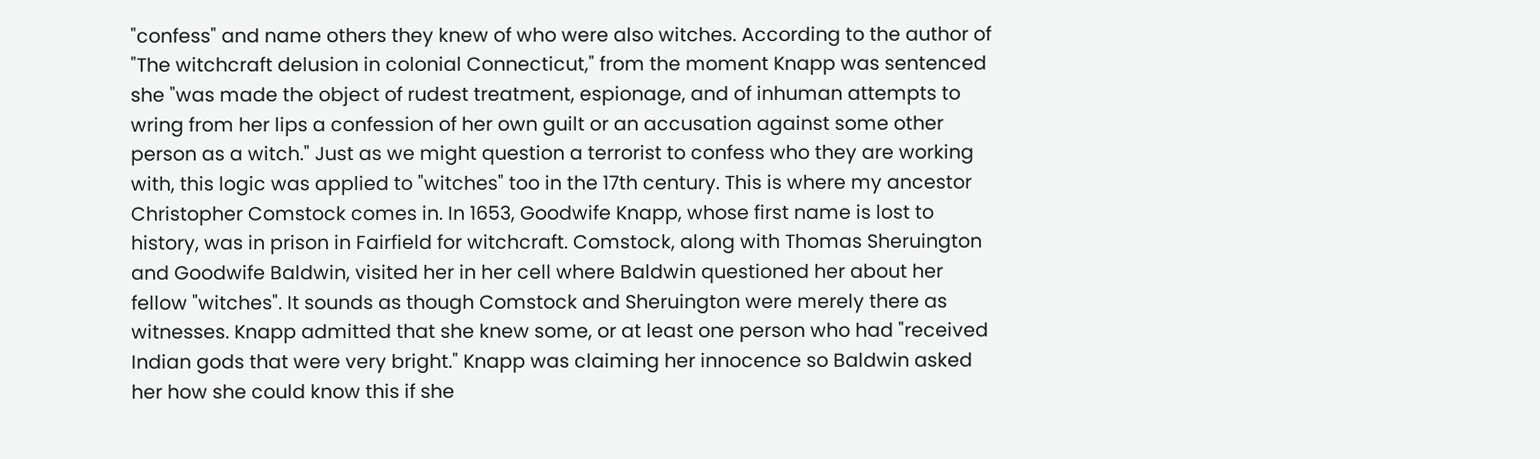"confess" and name others they knew of who were also witches. According to the author of "The witchcraft delusion in colonial Connecticut," from the moment Knapp was sentenced she "was made the object of rudest treatment, espionage, and of inhuman attempts to wring from her lips a confession of her own guilt or an accusation against some other person as a witch." Just as we might question a terrorist to confess who they are working with, this logic was applied to "witches" too in the 17th century. This is where my ancestor Christopher Comstock comes in. In 1653, Goodwife Knapp, whose first name is lost to history, was in prison in Fairfield for witchcraft. Comstock, along with Thomas Sheruington and Goodwife Baldwin, visited her in her cell where Baldwin questioned her about her fellow "witches". It sounds as though Comstock and Sheruington were merely there as witnesses. Knapp admitted that she knew some, or at least one person who had "received Indian gods that were very bright." Knapp was claiming her innocence so Baldwin asked her how she could know this if she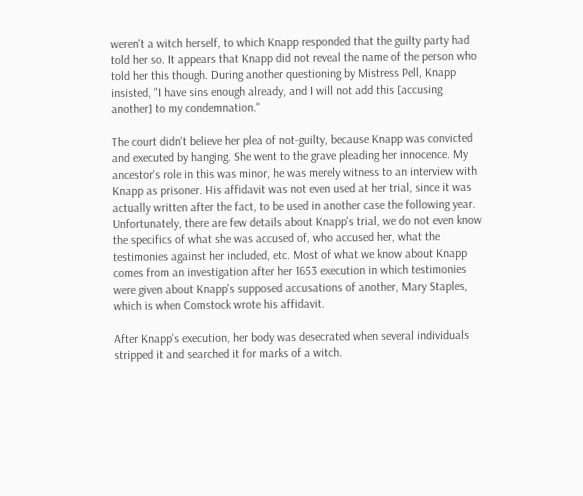weren't a witch herself, to which Knapp responded that the guilty party had told her so. It appears that Knapp did not reveal the name of the person who told her this though. During another questioning by Mistress Pell, Knapp insisted, "I have sins enough already, and I will not add this [accusing another] to my condemnation."

The court didn't believe her plea of not-guilty, because Knapp was convicted and executed by hanging. She went to the grave pleading her innocence. My ancestor's role in this was minor, he was merely witness to an interview with Knapp as prisoner. His affidavit was not even used at her trial, since it was actually written after the fact, to be used in another case the following year. Unfortunately, there are few details about Knapp's trial, we do not even know the specifics of what she was accused of, who accused her, what the testimonies against her included, etc. Most of what we know about Knapp comes from an investigation after her 1653 execution in which testimonies were given about Knapp's supposed accusations of another, Mary Staples, which is when Comstock wrote his affidavit.

After Knapp's execution, her body was desecrated when several individuals stripped it and searched it for marks of a witch.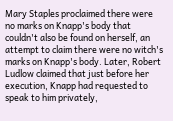Mary Staples proclaimed there were no marks on Knapp's body that couldn't also be found on herself, an attempt to claim there were no witch's marks on Knapp's body. Later, Robert Ludlow claimed that just before her execution, Knapp had requested to speak to him privately,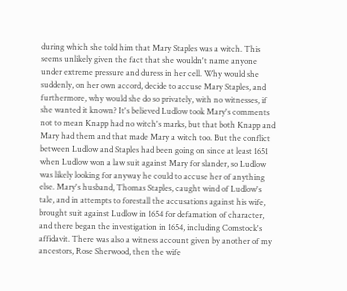during which she told him that Mary Staples was a witch. This seems unlikely given the fact that she wouldn't name anyone under extreme pressure and duress in her cell. Why would she suddenly, on her own accord, decide to accuse Mary Staples, and furthermore, why would she do so privately, with no witnesses, if she wanted it known? It's believed Ludlow took Mary's comments not to mean Knapp had no witch's marks, but that both Knapp and Mary had them and that made Mary a witch too. But the conflict between Ludlow and Staples had been going on since at least 1651 when Ludlow won a law suit against Mary for slander, so Ludlow was likely looking for anyway he could to accuse her of anything else. Mary's husband, Thomas Staples, caught wind of Ludlow's tale, and in attempts to forestall the accusations against his wife, brought suit against Ludlow in 1654 for defamation of character, and there began the investigation in 1654, including Comstock's affidavit. There was also a witness account given by another of my ancestors, Rose Sherwood, then the wife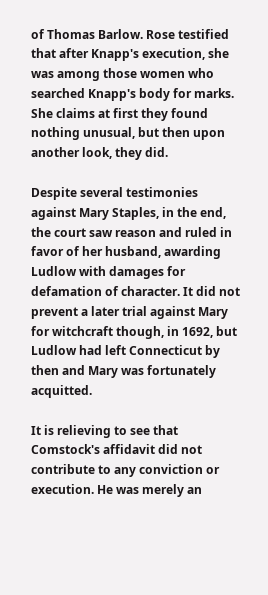of Thomas Barlow. Rose testified that after Knapp's execution, she was among those women who searched Knapp's body for marks. She claims at first they found nothing unusual, but then upon another look, they did.

Despite several testimonies against Mary Staples, in the end, the court saw reason and ruled in favor of her husband, awarding Ludlow with damages for defamation of character. It did not prevent a later trial against Mary for witchcraft though, in 1692, but Ludlow had left Connecticut by then and Mary was fortunately acquitted.

It is relieving to see that Comstock's affidavit did not contribute to any conviction or execution. He was merely an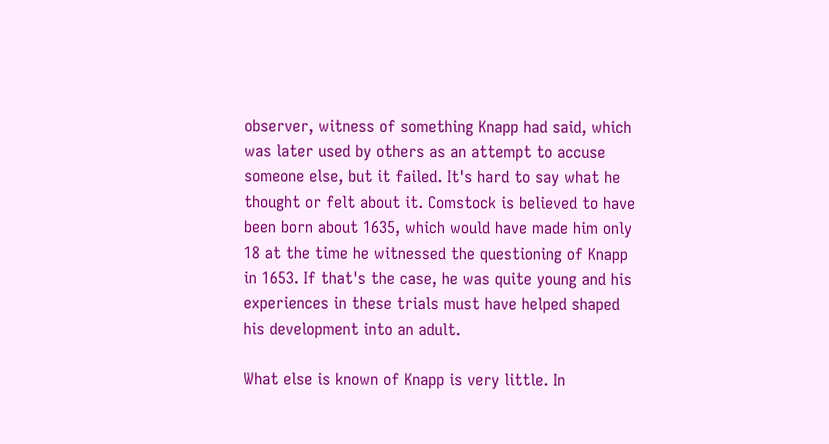observer, witness of something Knapp had said, which was later used by others as an attempt to accuse someone else, but it failed. It's hard to say what he thought or felt about it. Comstock is believed to have been born about 1635, which would have made him only 18 at the time he witnessed the questioning of Knapp in 1653. If that's the case, he was quite young and his experiences in these trials must have helped shaped his development into an adult.

What else is known of Knapp is very little. In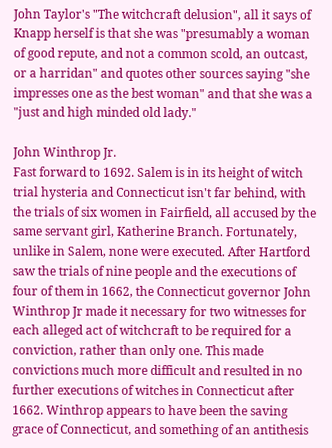John Taylor's "The witchcraft delusion", all it says of Knapp herself is that she was "presumably a woman of good repute, and not a common scold, an outcast, or a harridan" and quotes other sources saying "she impresses one as the best woman" and that she was a "just and high minded old lady."

John Winthrop Jr.
Fast forward to 1692. Salem is in its height of witch trial hysteria and Connecticut isn't far behind, with the trials of six women in Fairfield, all accused by the same servant girl, Katherine Branch. Fortunately, unlike in Salem, none were executed. After Hartford saw the trials of nine people and the executions of four of them in 1662, the Connecticut governor John Winthrop Jr made it necessary for two witnesses for each alleged act of witchcraft to be required for a conviction, rather than only one. This made convictions much more difficult and resulted in no further executions of witches in Connecticut after 1662. Winthrop appears to have been the saving grace of Connecticut, and something of an antithesis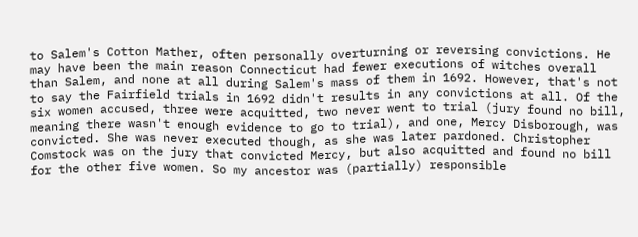to Salem's Cotton Mather, often personally overturning or reversing convictions. He may have been the main reason Connecticut had fewer executions of witches overall than Salem, and none at all during Salem's mass of them in 1692. However, that's not to say the Fairfield trials in 1692 didn't results in any convictions at all. Of the six women accused, three were acquitted, two never went to trial (jury found no bill, meaning there wasn't enough evidence to go to trial), and one, Mercy Disborough, was convicted. She was never executed though, as she was later pardoned. Christopher Comstock was on the jury that convicted Mercy, but also acquitted and found no bill for the other five women. So my ancestor was (partially) responsible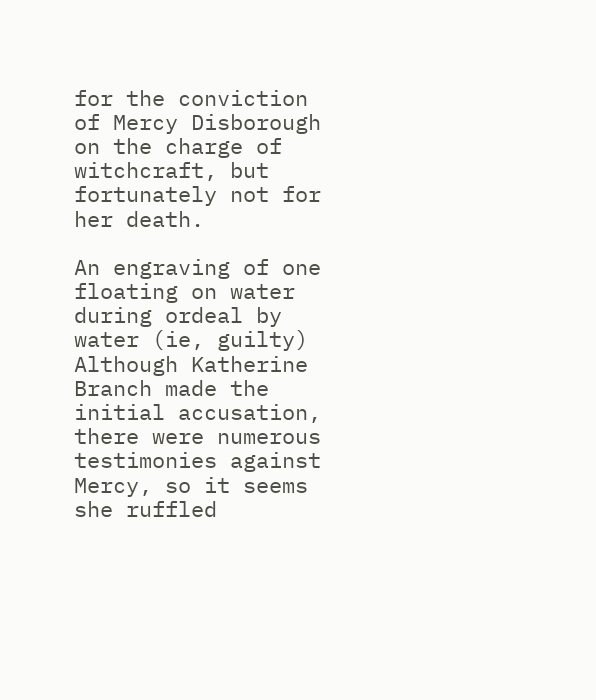for the conviction of Mercy Disborough on the charge of witchcraft, but fortunately not for her death.

An engraving of one floating on water
during ordeal by water (ie, guilty)
Although Katherine Branch made the initial accusation, there were numerous testimonies against Mercy, so it seems she ruffled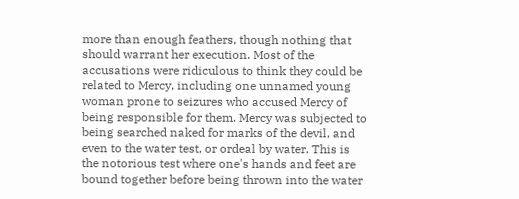more than enough feathers, though nothing that should warrant her execution. Most of the accusations were ridiculous to think they could be related to Mercy, including one unnamed young woman prone to seizures who accused Mercy of being responsible for them. Mercy was subjected to being searched naked for marks of the devil, and even to the water test, or ordeal by water. This is the notorious test where one's hands and feet are bound together before being thrown into the water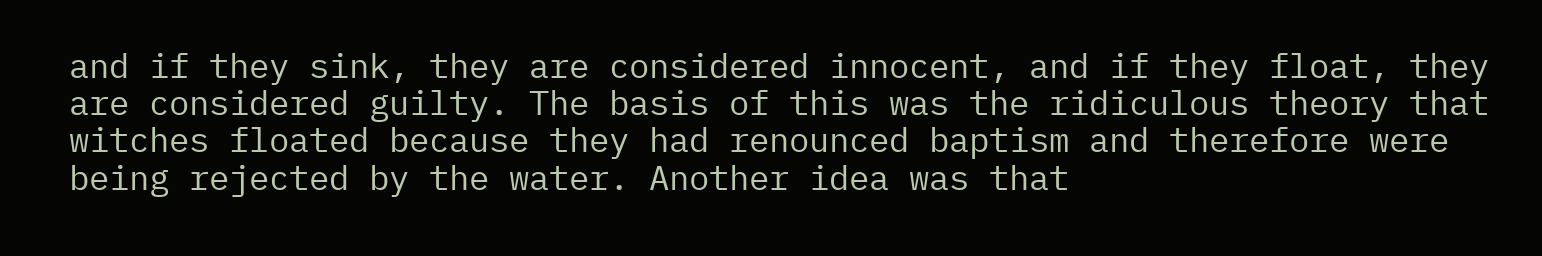and if they sink, they are considered innocent, and if they float, they are considered guilty. The basis of this was the ridiculous theory that witches floated because they had renounced baptism and therefore were being rejected by the water. Another idea was that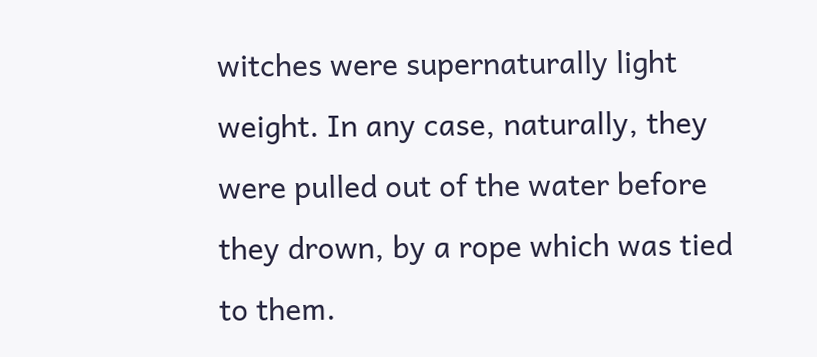witches were supernaturally light weight. In any case, naturally, they were pulled out of the water before they drown, by a rope which was tied to them.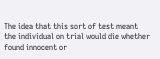The idea that this sort of test meant the individual on trial would die whether found innocent or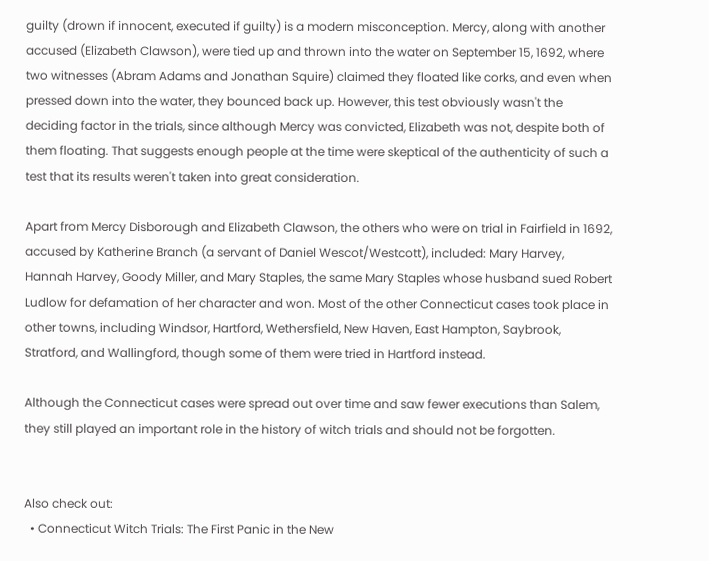guilty (drown if innocent, executed if guilty) is a modern misconception. Mercy, along with another accused (Elizabeth Clawson), were tied up and thrown into the water on September 15, 1692, where two witnesses (Abram Adams and Jonathan Squire) claimed they floated like corks, and even when pressed down into the water, they bounced back up. However, this test obviously wasn't the deciding factor in the trials, since although Mercy was convicted, Elizabeth was not, despite both of them floating. That suggests enough people at the time were skeptical of the authenticity of such a test that its results weren't taken into great consideration.

Apart from Mercy Disborough and Elizabeth Clawson, the others who were on trial in Fairfield in 1692, accused by Katherine Branch (a servant of Daniel Wescot/Westcott), included: Mary Harvey, Hannah Harvey, Goody Miller, and Mary Staples, the same Mary Staples whose husband sued Robert Ludlow for defamation of her character and won. Most of the other Connecticut cases took place in other towns, including Windsor, Hartford, Wethersfield, New Haven, East Hampton, Saybrook, Stratford, and Wallingford, though some of them were tried in Hartford instead.

Although the Connecticut cases were spread out over time and saw fewer executions than Salem, they still played an important role in the history of witch trials and should not be forgotten.


Also check out:
  • Connecticut Witch Trials: The First Panic in the New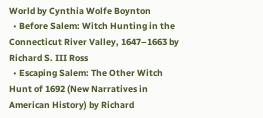World by Cynthia Wolfe Boynton
  • Before Salem: Witch Hunting in the Connecticut River Valley, 1647–1663 by Richard S. III Ross
  • Escaping Salem: The Other Witch Hunt of 1692 (New Narratives in American History) by Richard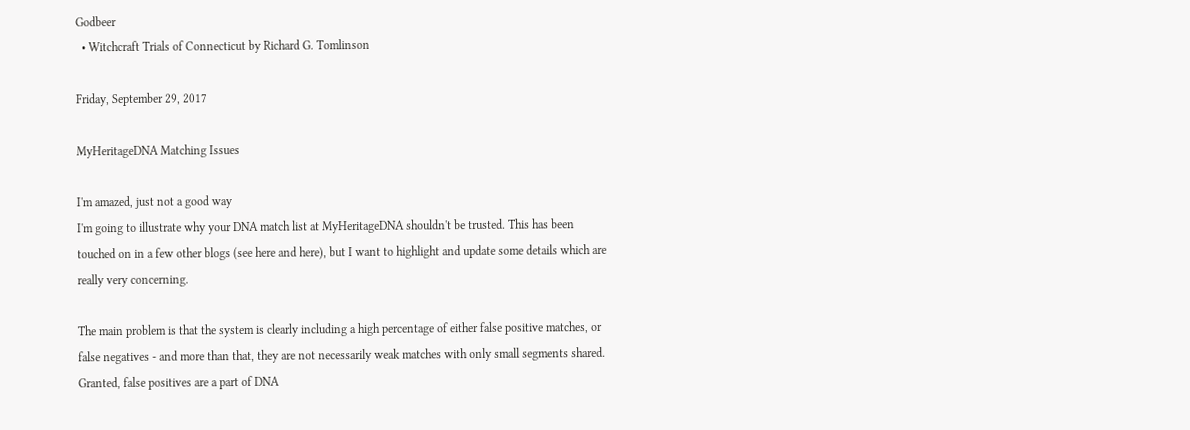Godbeer
  • Witchcraft Trials of Connecticut by Richard G. Tomlinson

Friday, September 29, 2017

MyHeritageDNA Matching Issues

I'm amazed, just not a good way
I'm going to illustrate why your DNA match list at MyHeritageDNA shouldn't be trusted. This has been touched on in a few other blogs (see here and here), but I want to highlight and update some details which are really very concerning.

The main problem is that the system is clearly including a high percentage of either false positive matches, or false negatives - and more than that, they are not necessarily weak matches with only small segments shared. Granted, false positives are a part of DNA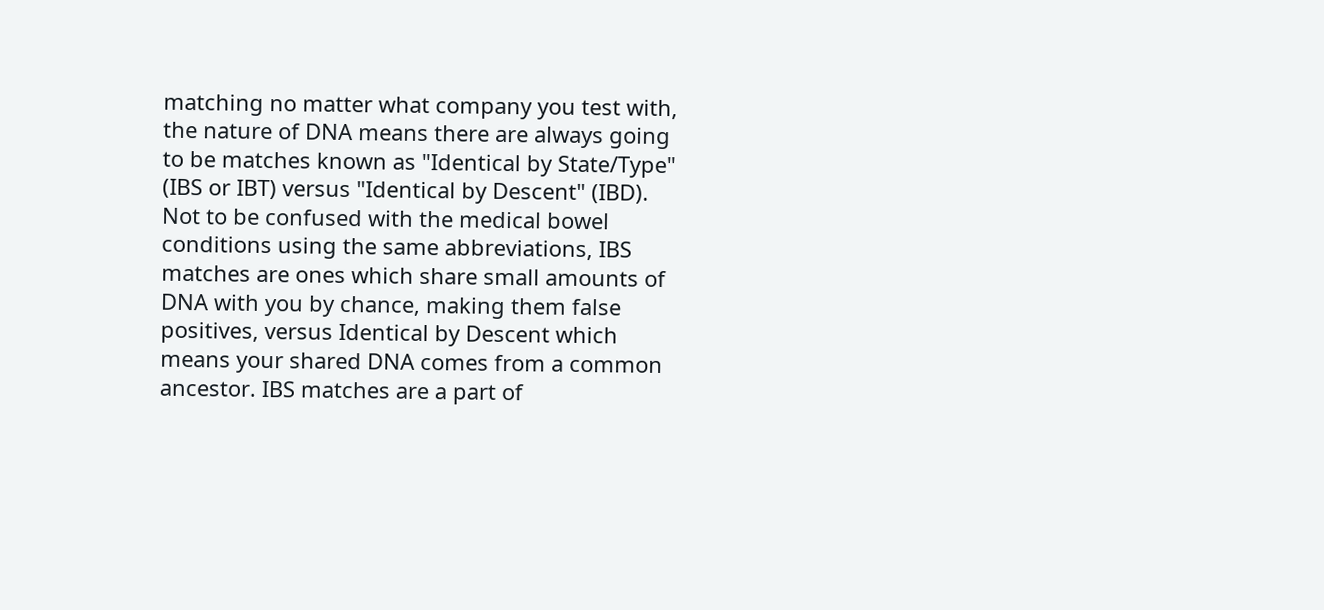matching no matter what company you test with, the nature of DNA means there are always going to be matches known as "Identical by State/Type" (IBS or IBT) versus "Identical by Descent" (IBD). Not to be confused with the medical bowel conditions using the same abbreviations, IBS matches are ones which share small amounts of DNA with you by chance, making them false positives, versus Identical by Descent which means your shared DNA comes from a common ancestor. IBS matches are a part of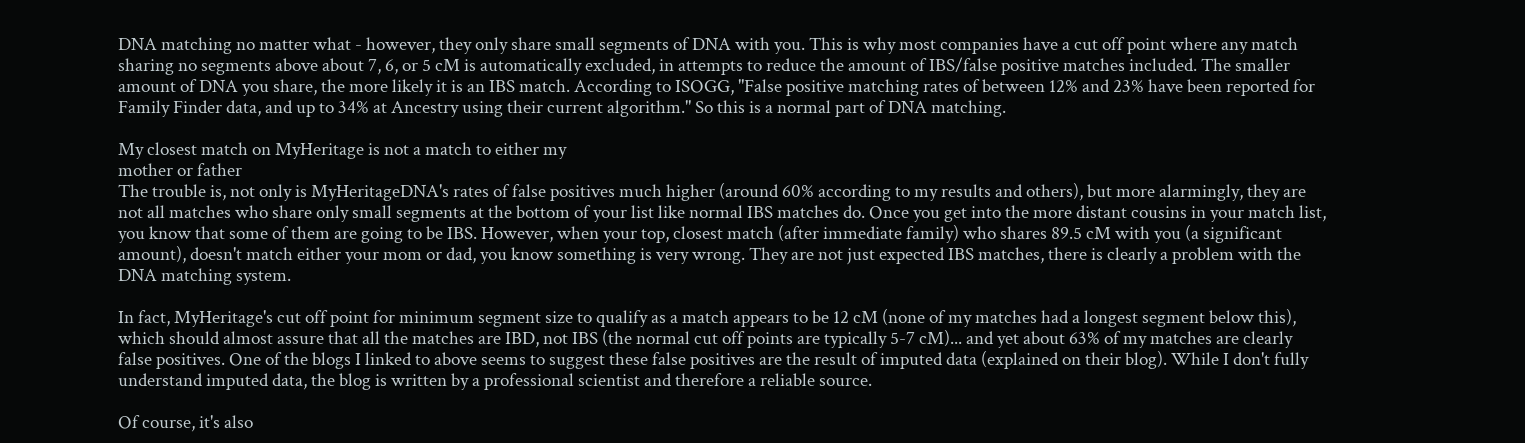DNA matching no matter what - however, they only share small segments of DNA with you. This is why most companies have a cut off point where any match sharing no segments above about 7, 6, or 5 cM is automatically excluded, in attempts to reduce the amount of IBS/false positive matches included. The smaller amount of DNA you share, the more likely it is an IBS match. According to ISOGG, "False positive matching rates of between 12% and 23% have been reported for Family Finder data, and up to 34% at Ancestry using their current algorithm." So this is a normal part of DNA matching.

My closest match on MyHeritage is not a match to either my
mother or father
The trouble is, not only is MyHeritageDNA's rates of false positives much higher (around 60% according to my results and others), but more alarmingly, they are not all matches who share only small segments at the bottom of your list like normal IBS matches do. Once you get into the more distant cousins in your match list, you know that some of them are going to be IBS. However, when your top, closest match (after immediate family) who shares 89.5 cM with you (a significant amount), doesn't match either your mom or dad, you know something is very wrong. They are not just expected IBS matches, there is clearly a problem with the DNA matching system.

In fact, MyHeritage's cut off point for minimum segment size to qualify as a match appears to be 12 cM (none of my matches had a longest segment below this), which should almost assure that all the matches are IBD, not IBS (the normal cut off points are typically 5-7 cM)... and yet about 63% of my matches are clearly false positives. One of the blogs I linked to above seems to suggest these false positives are the result of imputed data (explained on their blog). While I don't fully understand imputed data, the blog is written by a professional scientist and therefore a reliable source.

Of course, it's also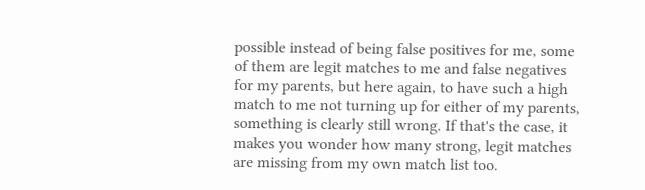possible instead of being false positives for me, some of them are legit matches to me and false negatives for my parents, but here again, to have such a high match to me not turning up for either of my parents, something is clearly still wrong. If that's the case, it makes you wonder how many strong, legit matches are missing from my own match list too.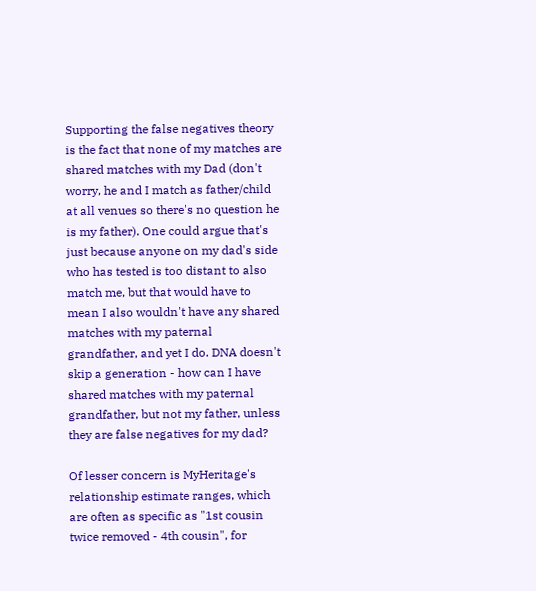Supporting the false negatives theory is the fact that none of my matches are shared matches with my Dad (don't worry, he and I match as father/child at all venues so there's no question he is my father). One could argue that's just because anyone on my dad's side who has tested is too distant to also match me, but that would have to mean I also wouldn't have any shared matches with my paternal grandfather, and yet I do. DNA doesn't skip a generation - how can I have shared matches with my paternal grandfather, but not my father, unless they are false negatives for my dad?

Of lesser concern is MyHeritage's relationship estimate ranges, which are often as specific as "1st cousin twice removed - 4th cousin", for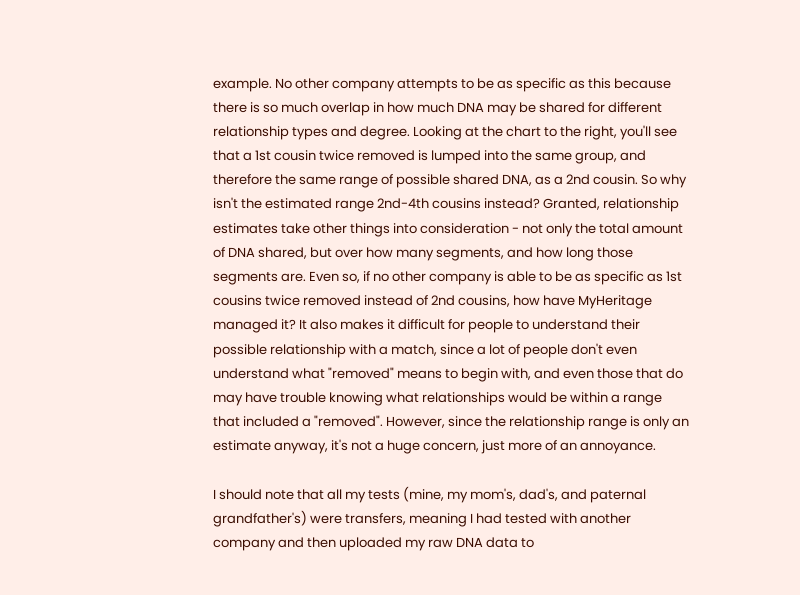example. No other company attempts to be as specific as this because there is so much overlap in how much DNA may be shared for different relationship types and degree. Looking at the chart to the right, you'll see that a 1st cousin twice removed is lumped into the same group, and therefore the same range of possible shared DNA, as a 2nd cousin. So why isn't the estimated range 2nd-4th cousins instead? Granted, relationship estimates take other things into consideration - not only the total amount of DNA shared, but over how many segments, and how long those segments are. Even so, if no other company is able to be as specific as 1st cousins twice removed instead of 2nd cousins, how have MyHeritage managed it? It also makes it difficult for people to understand their possible relationship with a match, since a lot of people don't even understand what "removed" means to begin with, and even those that do may have trouble knowing what relationships would be within a range that included a "removed". However, since the relationship range is only an estimate anyway, it's not a huge concern, just more of an annoyance.

I should note that all my tests (mine, my mom's, dad's, and paternal grandfather's) were transfers, meaning I had tested with another company and then uploaded my raw DNA data to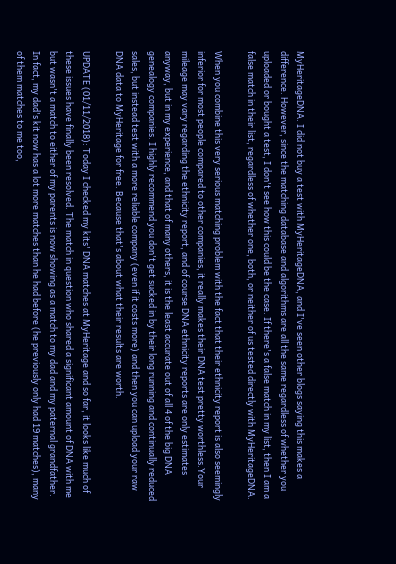MyHeritageDNA. I did not buy a test with MyHeritageDNA, and I've seen other blogs saying this makes a difference. However, since the matching database and algorithms are all the same regardless of whether you uploaded or bought a test, I don't see how this could be the case. If there's a false match in my list, then I am a false match in their list, regardless of whether one, both, or neither of us tested directly with MyHeritageDNA.

When you combine this very serious matching problem with the fact that their ethnicity report is also seemingly inferior for most people compared to other companies, it really makes their DNA test pretty worthless.Your mileage may vary regarding the ethnicity report, and of course DNA ethnicity reports are only estimates anyway, but in my experience, and that of many others, it is the least accurate out of all 4 of the big DNA genealogy companies. I highly recommend you don't get sucked in by their long running and continually reduced sales, but instead test with a more reliable company (even if it costs more) and then you can upload your raw DNA data to MyHeritage for free. Because that's about what their results are worth.

UPDATE (01/11/2018): Today I checked my kits' DNA matches at MyHeritage and so far, it looks like much of these issues have finally been resolved. The match in question who shared a significant amount of DNA with me but wasn't a match to either of my parents is now showing as a match to my dad and my paternal grandfather. In fact, my dad's kit now has a lot more matches than he had before (he previously only had 19 matches), many of them matches to me too,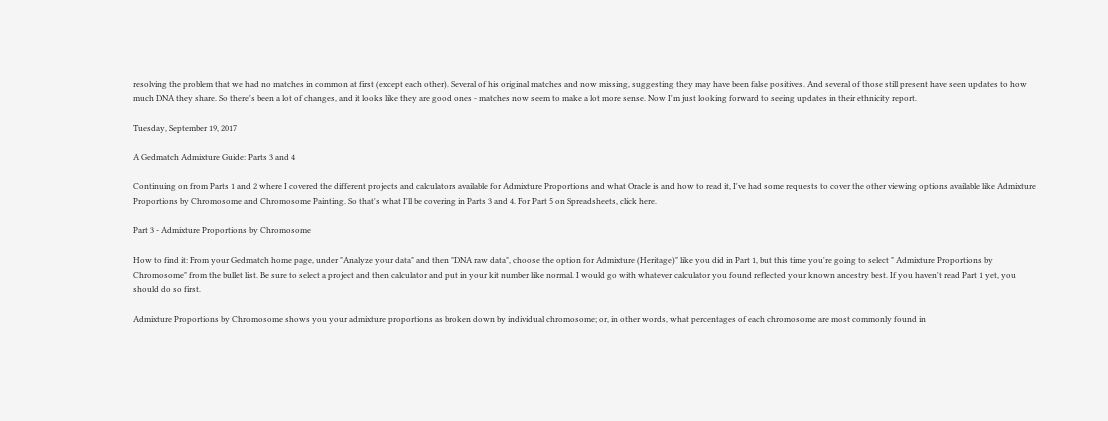resolving the problem that we had no matches in common at first (except each other). Several of his original matches and now missing, suggesting they may have been false positives. And several of those still present have seen updates to how much DNA they share. So there's been a lot of changes, and it looks like they are good ones - matches now seem to make a lot more sense. Now I'm just looking forward to seeing updates in their ethnicity report.

Tuesday, September 19, 2017

A Gedmatch Admixture Guide: Parts 3 and 4

Continuing on from Parts 1 and 2 where I covered the different projects and calculators available for Admixture Proportions and what Oracle is and how to read it, I've had some requests to cover the other viewing options available like Admixture Proportions by Chromosome and Chromosome Painting. So that's what I'll be covering in Parts 3 and 4. For Part 5 on Spreadsheets, click here.

Part 3 - Admixture Proportions by Chromosome

How to find it: From your Gedmatch home page, under "Analyze your data" and then "DNA raw data", choose the option for Admixture (Heritage)" like you did in Part 1, but this time you're going to select " Admixture Proportions by Chromosome" from the bullet list. Be sure to select a project and then calculator and put in your kit number like normal. I would go with whatever calculator you found reflected your known ancestry best. If you haven't read Part 1 yet, you should do so first.

Admixture Proportions by Chromosome shows you your admixture proportions as broken down by individual chromosome; or, in other words, what percentages of each chromosome are most commonly found in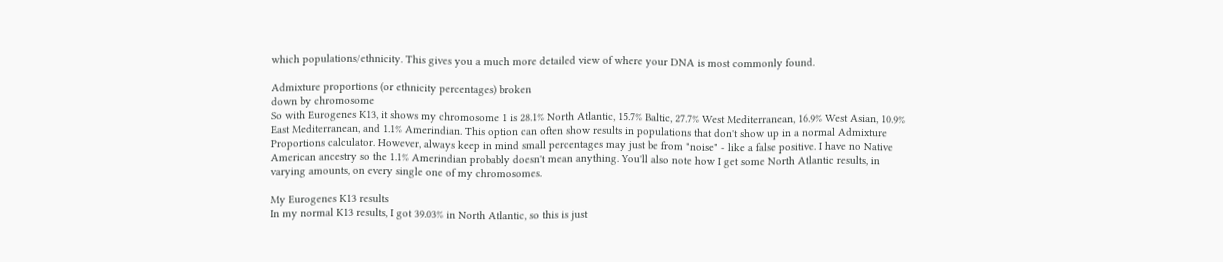which populations/ethnicity. This gives you a much more detailed view of where your DNA is most commonly found.

Admixture proportions (or ethnicity percentages) broken
down by chromosome
So with Eurogenes K13, it shows my chromosome 1 is 28.1% North Atlantic, 15.7% Baltic, 27.7% West Mediterranean, 16.9% West Asian, 10.9% East Mediterranean, and 1.1% Amerindian. This option can often show results in populations that don't show up in a normal Admixture Proportions calculator. However, always keep in mind small percentages may just be from "noise" - like a false positive. I have no Native American ancestry so the 1.1% Amerindian probably doesn't mean anything. You'll also note how I get some North Atlantic results, in varying amounts, on every single one of my chromosomes.

My Eurogenes K13 results
In my normal K13 results, I got 39.03% in North Atlantic, so this is just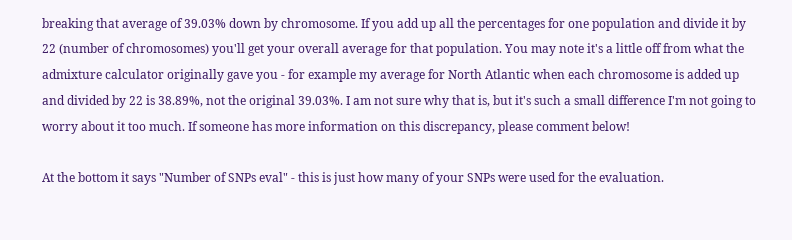breaking that average of 39.03% down by chromosome. If you add up all the percentages for one population and divide it by 22 (number of chromosomes) you'll get your overall average for that population. You may note it's a little off from what the admixture calculator originally gave you - for example my average for North Atlantic when each chromosome is added up and divided by 22 is 38.89%, not the original 39.03%. I am not sure why that is, but it's such a small difference I'm not going to worry about it too much. If someone has more information on this discrepancy, please comment below!

At the bottom it says "Number of SNPs eval" - this is just how many of your SNPs were used for the evaluation.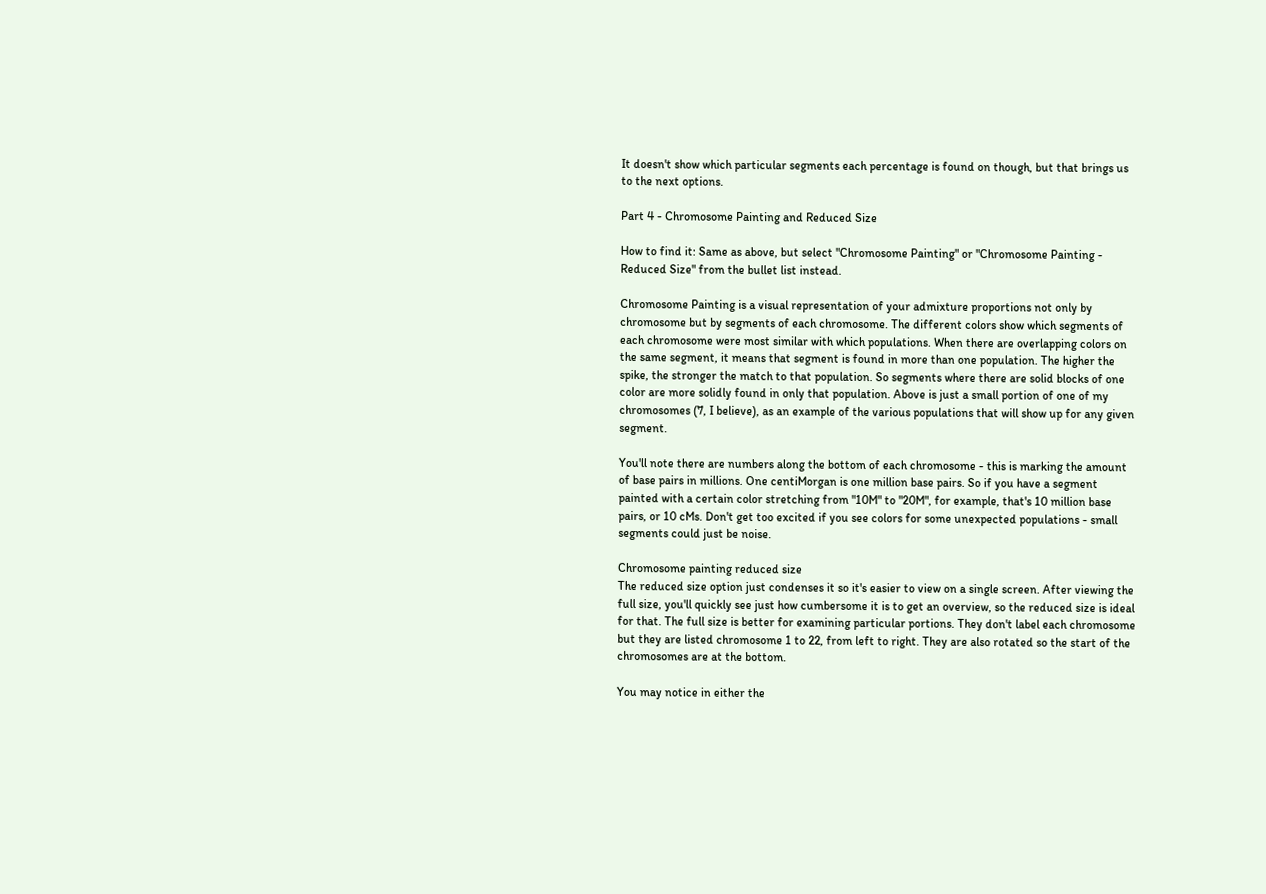It doesn't show which particular segments each percentage is found on though, but that brings us to the next options.

Part 4 - Chromosome Painting and Reduced Size

How to find it: Same as above, but select "Chromosome Painting" or "Chromosome Painting - Reduced Size" from the bullet list instead.

Chromosome Painting is a visual representation of your admixture proportions not only by chromosome but by segments of each chromosome. The different colors show which segments of each chromosome were most similar with which populations. When there are overlapping colors on the same segment, it means that segment is found in more than one population. The higher the spike, the stronger the match to that population. So segments where there are solid blocks of one color are more solidly found in only that population. Above is just a small portion of one of my chromosomes (7, I believe), as an example of the various populations that will show up for any given segment.

You'll note there are numbers along the bottom of each chromosome - this is marking the amount of base pairs in millions. One centiMorgan is one million base pairs. So if you have a segment painted with a certain color stretching from "10M" to "20M", for example, that's 10 million base pairs, or 10 cMs. Don't get too excited if you see colors for some unexpected populations - small segments could just be noise.

Chromosome painting reduced size
The reduced size option just condenses it so it's easier to view on a single screen. After viewing the full size, you'll quickly see just how cumbersome it is to get an overview, so the reduced size is ideal for that. The full size is better for examining particular portions. They don't label each chromosome but they are listed chromosome 1 to 22, from left to right. They are also rotated so the start of the chromosomes are at the bottom.

You may notice in either the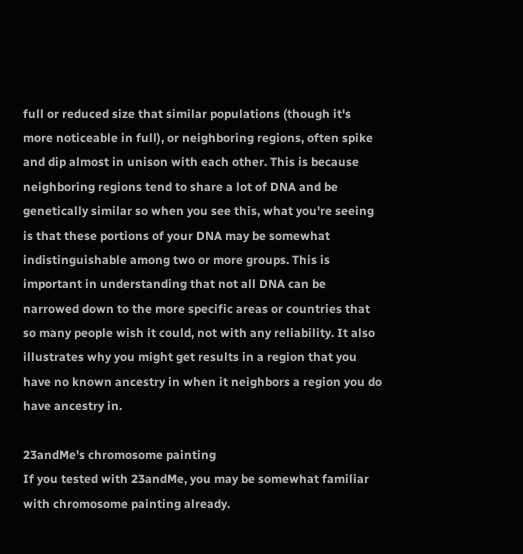full or reduced size that similar populations (though it's more noticeable in full), or neighboring regions, often spike and dip almost in unison with each other. This is because neighboring regions tend to share a lot of DNA and be genetically similar so when you see this, what you're seeing is that these portions of your DNA may be somewhat indistinguishable among two or more groups. This is important in understanding that not all DNA can be narrowed down to the more specific areas or countries that so many people wish it could, not with any reliability. It also illustrates why you might get results in a region that you have no known ancestry in when it neighbors a region you do have ancestry in.

23andMe's chromosome painting
If you tested with 23andMe, you may be somewhat familiar with chromosome painting already.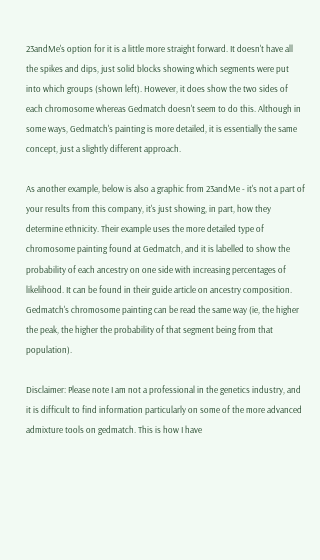23andMe's option for it is a little more straight forward. It doesn't have all the spikes and dips, just solid blocks showing which segments were put into which groups (shown left). However, it does show the two sides of each chromosome whereas Gedmatch doesn't seem to do this. Although in some ways, Gedmatch's painting is more detailed, it is essentially the same concept, just a slightly different approach.

As another example, below is also a graphic from 23andMe - it's not a part of your results from this company, it's just showing, in part, how they determine ethnicity. Their example uses the more detailed type of chromosome painting found at Gedmatch, and it is labelled to show the probability of each ancestry on one side with increasing percentages of likelihood. It can be found in their guide article on ancestry composition. Gedmatch's chromosome painting can be read the same way (ie, the higher the peak, the higher the probability of that segment being from that population).

Disclaimer: Please note I am not a professional in the genetics industry, and it is difficult to find information particularly on some of the more advanced admixture tools on gedmatch. This is how I have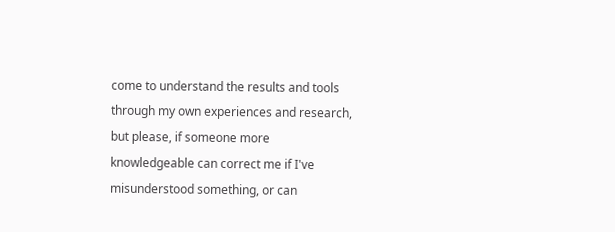come to understand the results and tools through my own experiences and research, but please, if someone more knowledgeable can correct me if I've misunderstood something, or can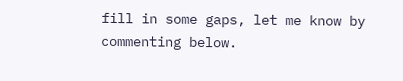fill in some gaps, let me know by commenting below.